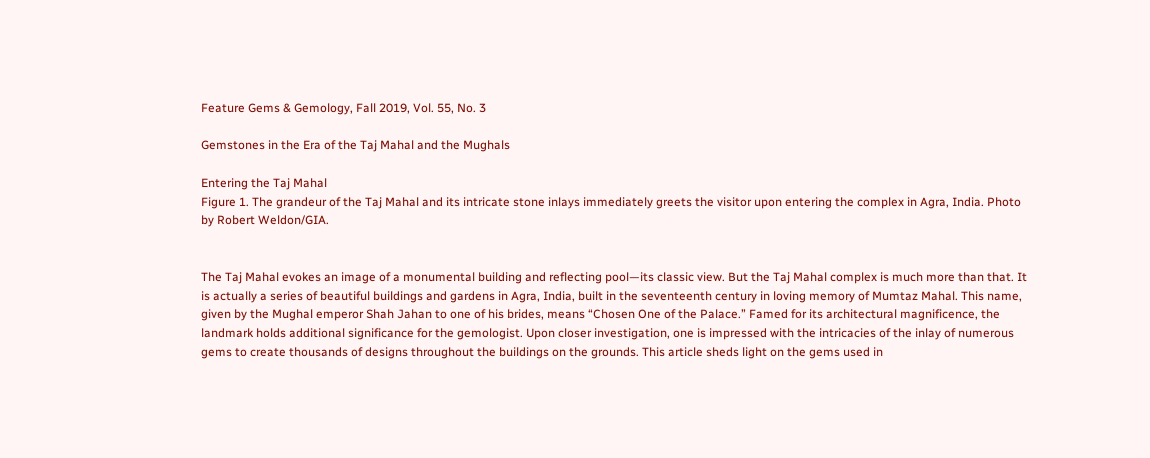Feature Gems & Gemology, Fall 2019, Vol. 55, No. 3

Gemstones in the Era of the Taj Mahal and the Mughals

Entering the Taj Mahal
Figure 1. The grandeur of the Taj Mahal and its intricate stone inlays immediately greets the visitor upon entering the complex in Agra, India. Photo by Robert Weldon/GIA.


The Taj Mahal evokes an image of a monumental building and reflecting pool—its classic view. But the Taj Mahal complex is much more than that. It is actually a series of beautiful buildings and gardens in Agra, India, built in the seventeenth century in loving memory of Mumtaz Mahal. This name, given by the Mughal emperor Shah Jahan to one of his brides, means “Chosen One of the Palace.” Famed for its architectural magnificence, the landmark holds additional significance for the gemologist. Upon closer investigation, one is impressed with the intricacies of the inlay of numerous gems to create thousands of designs throughout the buildings on the grounds. This article sheds light on the gems used in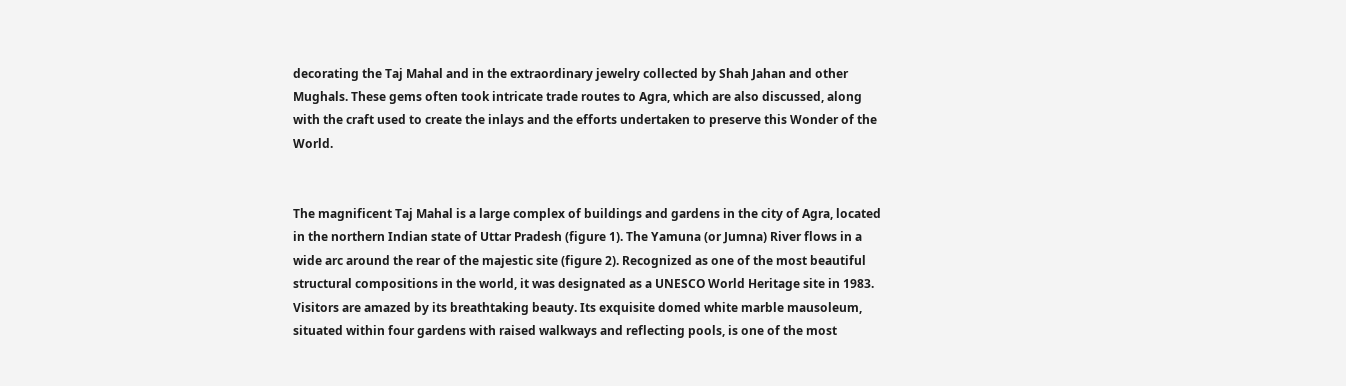decorating the Taj Mahal and in the extraordinary jewelry collected by Shah Jahan and other Mughals. These gems often took intricate trade routes to Agra, which are also discussed, along with the craft used to create the inlays and the efforts undertaken to preserve this Wonder of the World.


The magnificent Taj Mahal is a large complex of buildings and gardens in the city of Agra, located in the northern Indian state of Uttar Pradesh (figure 1). The Yamuna (or Jumna) River flows in a wide arc around the rear of the majestic site (figure 2). Recognized as one of the most beautiful structural compositions in the world, it was designated as a UNESCO World Heritage site in 1983. Visitors are amazed by its breathtaking beauty. Its exquisite domed white marble mausoleum, situated within four gardens with raised walkways and reflecting pools, is one of the most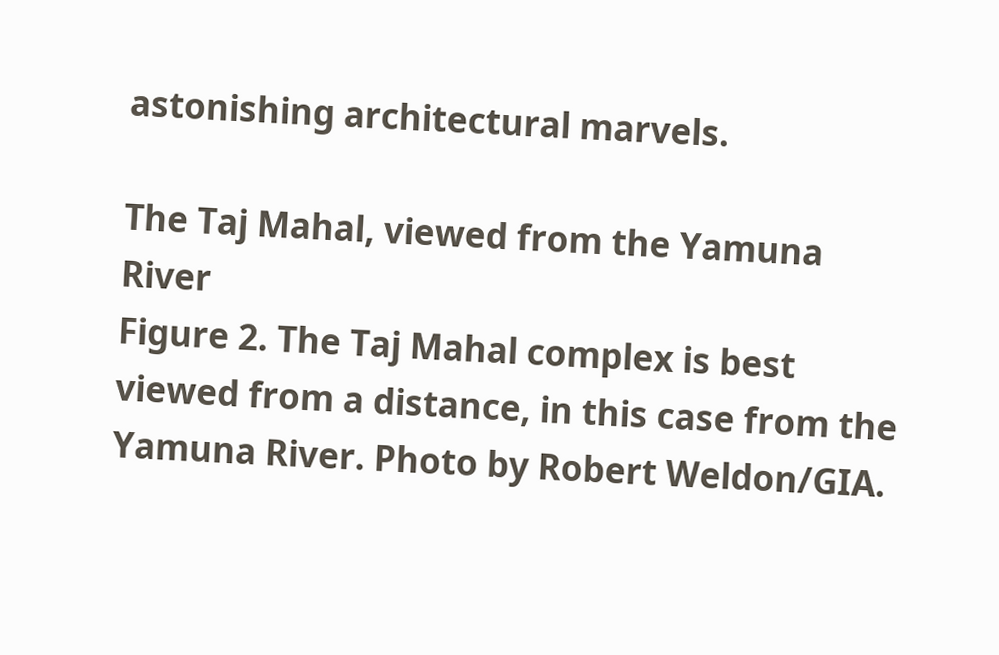astonishing architectural marvels.

The Taj Mahal, viewed from the Yamuna River
Figure 2. The Taj Mahal complex is best viewed from a distance, in this case from the Yamuna River. Photo by Robert Weldon/GIA.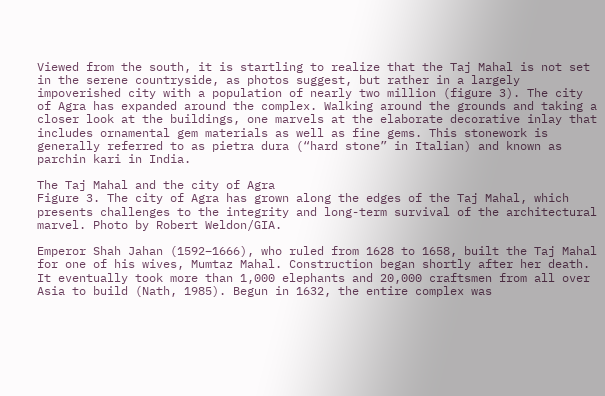Viewed from the south, it is startling to realize that the Taj Mahal is not set in the serene countryside, as photos suggest, but rather in a largely impoverished city with a population of nearly two million (figure 3). The city of Agra has expanded around the complex. Walking around the grounds and taking a closer look at the buildings, one marvels at the elaborate decorative inlay that includes ornamental gem materials as well as fine gems. This stonework is generally referred to as pietra dura (“hard stone” in Italian) and known as parchin kari in India.

The Taj Mahal and the city of Agra
Figure 3. The city of Agra has grown along the edges of the Taj Mahal, which presents challenges to the integrity and long-term survival of the architectural marvel. Photo by Robert Weldon/GIA.

Emperor Shah Jahan (1592–1666), who ruled from 1628 to 1658, built the Taj Mahal for one of his wives, Mumtaz Mahal. Construction began shortly after her death. It eventually took more than 1,000 elephants and 20,000 craftsmen from all over Asia to build (Nath, 1985). Begun in 1632, the entire complex was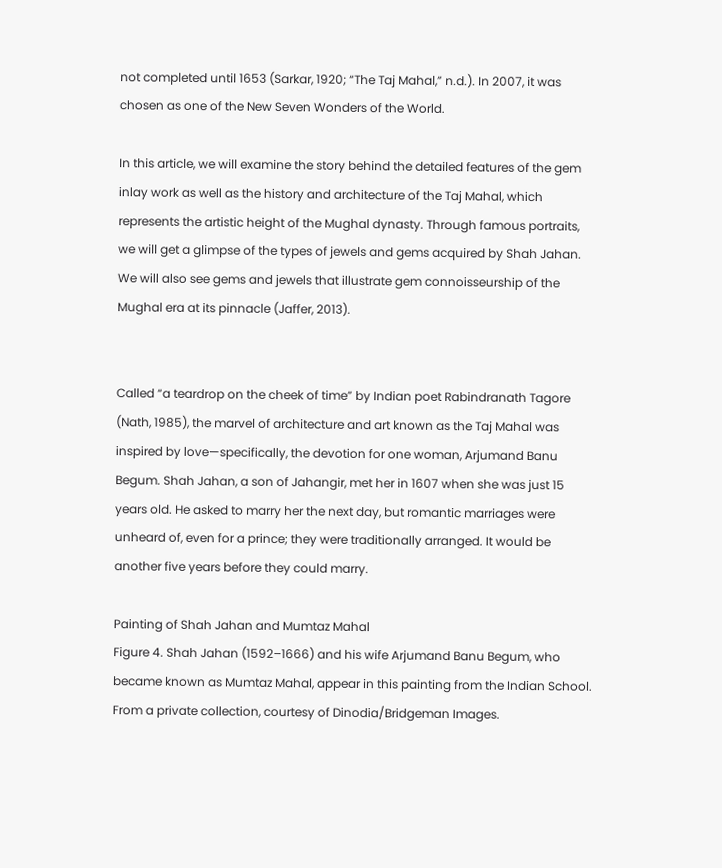not completed until 1653 (Sarkar, 1920; “The Taj Mahal,” n.d.). In 2007, it was chosen as one of the New Seven Wonders of the World.

In this article, we will examine the story behind the detailed features of the gem inlay work as well as the history and architecture of the Taj Mahal, which represents the artistic height of the Mughal dynasty. Through famous portraits, we will get a glimpse of the types of jewels and gems acquired by Shah Jahan. We will also see gems and jewels that illustrate gem connoisseurship of the Mughal era at its pinnacle (Jaffer, 2013).


Called “a teardrop on the cheek of time” by Indian poet Rabindranath Tagore (Nath, 1985), the marvel of architecture and art known as the Taj Mahal was inspired by love—specifically, the devotion for one woman, Arjumand Banu Begum. Shah Jahan, a son of Jahangir, met her in 1607 when she was just 15 years old. He asked to marry her the next day, but romantic marriages were unheard of, even for a prince; they were traditionally arranged. It would be another five years before they could marry.

Painting of Shah Jahan and Mumtaz Mahal
Figure 4. Shah Jahan (1592–1666) and his wife Arjumand Banu Begum, who became known as Mumtaz Mahal, appear in this painting from the Indian School. From a private collection, courtesy of Dinodia/Bridgeman Images.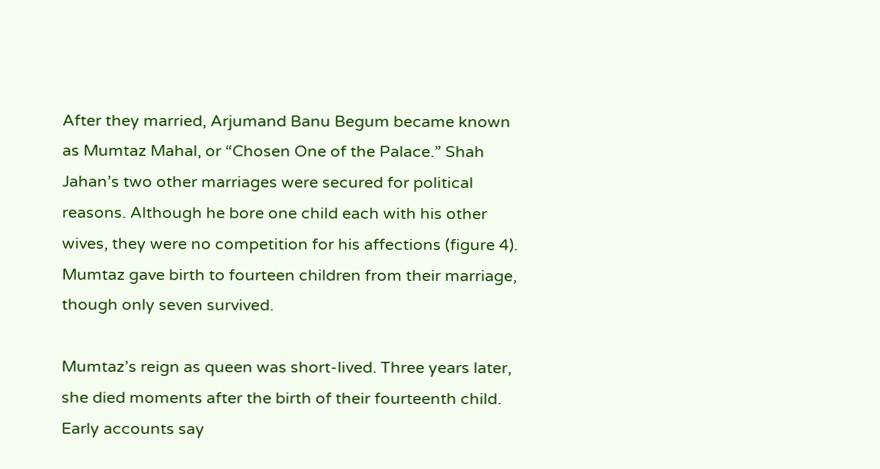After they married, Arjumand Banu Begum became known as Mumtaz Mahal, or “Chosen One of the Palace.” Shah Jahan’s two other marriages were secured for political reasons. Although he bore one child each with his other wives, they were no competition for his affections (figure 4). Mumtaz gave birth to fourteen children from their marriage, though only seven survived.

Mumtaz’s reign as queen was short-lived. Three years later, she died moments after the birth of their fourteenth child. Early accounts say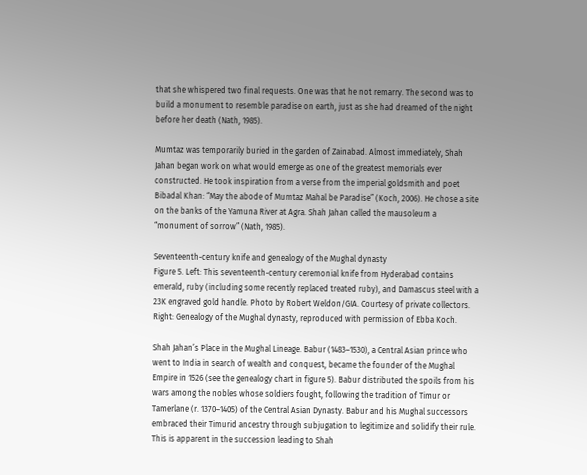that she whispered two final requests. One was that he not remarry. The second was to build a monument to resemble paradise on earth, just as she had dreamed of the night before her death (Nath, 1985).

Mumtaz was temporarily buried in the garden of Zainabad. Almost immediately, Shah Jahan began work on what would emerge as one of the greatest memorials ever constructed. He took inspiration from a verse from the imperial goldsmith and poet Bibadal Khan: “May the abode of Mumtaz Mahal be Paradise” (Koch, 2006). He chose a site on the banks of the Yamuna River at Agra. Shah Jahan called the mausoleum a “monument of sorrow” (Nath, 1985).

Seventeenth-century knife and genealogy of the Mughal dynasty
Figure 5. Left: This seventeenth-century ceremonial knife from Hyderabad contains emerald, ruby (including some recently replaced treated ruby), and Damascus steel with a 23K engraved gold handle. Photo by Robert Weldon/GIA. Courtesy of private collectors. Right: Genealogy of the Mughal dynasty, reproduced with permission of Ebba Koch.

Shah Jahan’s Place in the Mughal Lineage. Babur (1483–1530), a Central Asian prince who went to India in search of wealth and conquest, became the founder of the Mughal Empire in 1526 (see the genealogy chart in figure 5). Babur distributed the spoils from his wars among the nobles whose soldiers fought, following the tradition of Timur or Tamerlane (r. 1370–1405) of the Central Asian Dynasty. Babur and his Mughal successors embraced their Timurid ancestry through subjugation to legitimize and solidify their rule. This is apparent in the succession leading to Shah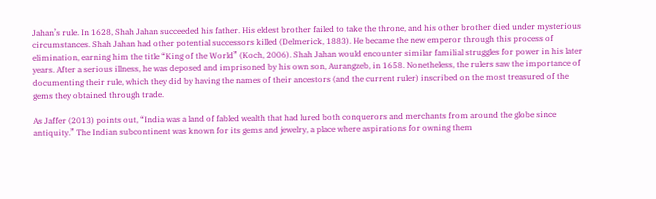Jahan’s rule. In 1628, Shah Jahan succeeded his father. His eldest brother failed to take the throne, and his other brother died under mysterious circumstances. Shah Jahan had other potential successors killed (Delmerick, 1883). He became the new emperor through this process of elimination, earning him the title “King of the World” (Koch, 2006). Shah Jahan would encounter similar familial struggles for power in his later years. After a serious illness, he was deposed and imprisoned by his own son, Aurangzeb, in 1658. Nonetheless, the rulers saw the importance of documenting their rule, which they did by having the names of their ancestors (and the current ruler) inscribed on the most treasured of the gems they obtained through trade.

As Jaffer (2013) points out, “India was a land of fabled wealth that had lured both conquerors and merchants from around the globe since antiquity.” The Indian subcontinent was known for its gems and jewelry, a place where aspirations for owning them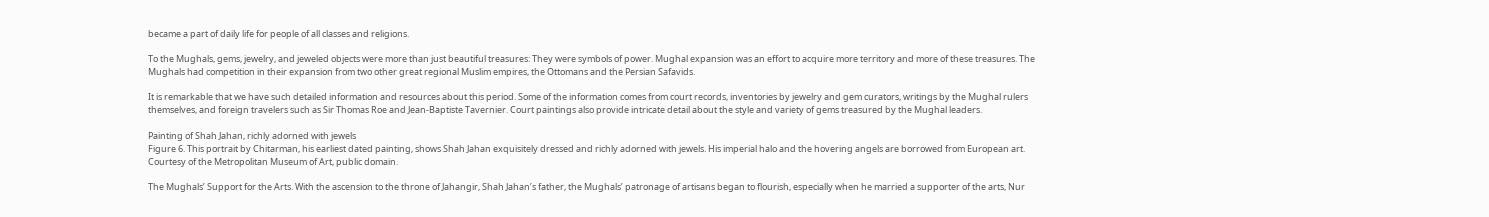became a part of daily life for people of all classes and religions.

To the Mughals, gems, jewelry, and jeweled objects were more than just beautiful treasures: They were symbols of power. Mughal expansion was an effort to acquire more territory and more of these treasures. The Mughals had competition in their expansion from two other great regional Muslim empires, the Ottomans and the Persian Safavids.

It is remarkable that we have such detailed information and resources about this period. Some of the information comes from court records, inventories by jewelry and gem curators, writings by the Mughal rulers themselves, and foreign travelers such as Sir Thomas Roe and Jean-Baptiste Tavernier. Court paintings also provide intricate detail about the style and variety of gems treasured by the Mughal leaders.

Painting of Shah Jahan, richly adorned with jewels
Figure 6. This portrait by Chitarman, his earliest dated painting, shows Shah Jahan exquisitely dressed and richly adorned with jewels. His imperial halo and the hovering angels are borrowed from European art. Courtesy of the Metropolitan Museum of Art, public domain.

The Mughals’ Support for the Arts. With the ascension to the throne of Jahangir, Shah Jahan’s father, the Mughals’ patronage of artisans began to flourish, especially when he married a supporter of the arts, Nur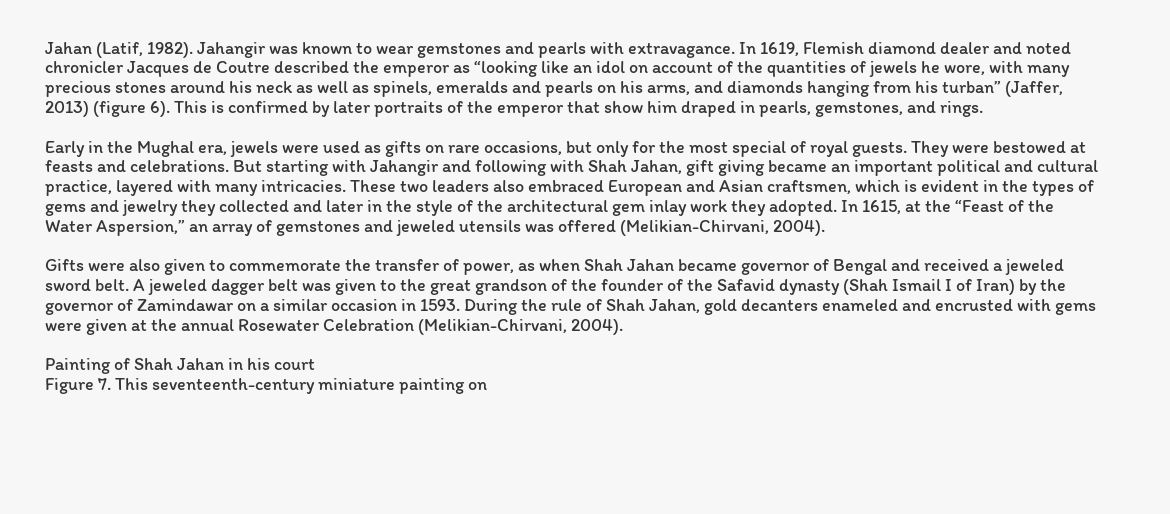Jahan (Latif, 1982). Jahangir was known to wear gemstones and pearls with extravagance. In 1619, Flemish diamond dealer and noted chronicler Jacques de Coutre described the emperor as “looking like an idol on account of the quantities of jewels he wore, with many precious stones around his neck as well as spinels, emeralds and pearls on his arms, and diamonds hanging from his turban” (Jaffer, 2013) (figure 6). This is confirmed by later portraits of the emperor that show him draped in pearls, gemstones, and rings.

Early in the Mughal era, jewels were used as gifts on rare occasions, but only for the most special of royal guests. They were bestowed at feasts and celebrations. But starting with Jahangir and following with Shah Jahan, gift giving became an important political and cultural practice, layered with many intricacies. These two leaders also embraced European and Asian craftsmen, which is evident in the types of gems and jewelry they collected and later in the style of the architectural gem inlay work they adopted. In 1615, at the “Feast of the Water Aspersion,” an array of gemstones and jeweled utensils was offered (Melikian-Chirvani, 2004).

Gifts were also given to commemorate the transfer of power, as when Shah Jahan became governor of Bengal and received a jeweled sword belt. A jeweled dagger belt was given to the great grandson of the founder of the Safavid dynasty (Shah Ismail I of Iran) by the governor of Zamindawar on a similar occasion in 1593. During the rule of Shah Jahan, gold decanters enameled and encrusted with gems were given at the annual Rosewater Celebration (Melikian-Chirvani, 2004).

Painting of Shah Jahan in his court
Figure 7. This seventeenth-century miniature painting on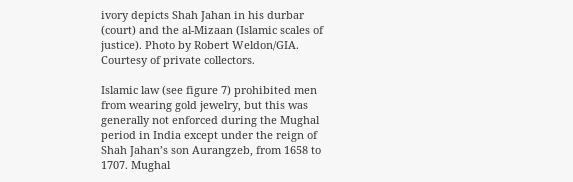ivory depicts Shah Jahan in his durbar (court) and the al-Mizaan (Islamic scales of justice). Photo by Robert Weldon/GIA. Courtesy of private collectors.

Islamic law (see figure 7) prohibited men from wearing gold jewelry, but this was generally not enforced during the Mughal period in India except under the reign of Shah Jahan’s son Aurangzeb, from 1658 to 1707. Mughal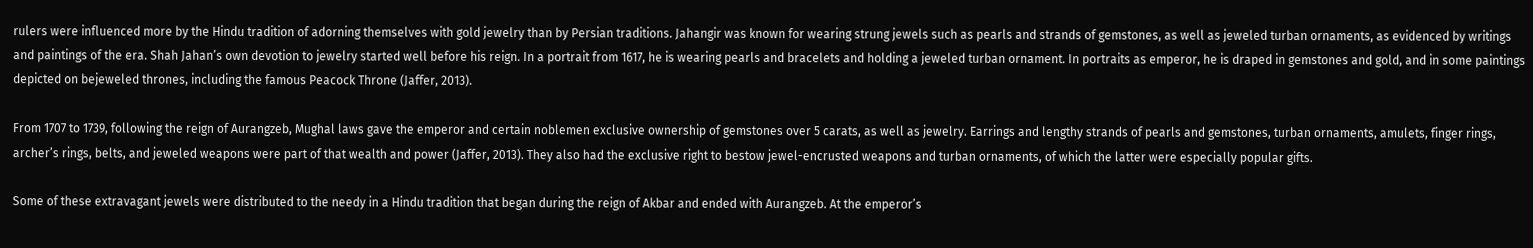rulers were influenced more by the Hindu tradition of adorning themselves with gold jewelry than by Persian traditions. Jahangir was known for wearing strung jewels such as pearls and strands of gemstones, as well as jeweled turban ornaments, as evidenced by writings and paintings of the era. Shah Jahan’s own devotion to jewelry started well before his reign. In a portrait from 1617, he is wearing pearls and bracelets and holding a jeweled turban ornament. In portraits as emperor, he is draped in gemstones and gold, and in some paintings depicted on bejeweled thrones, including the famous Peacock Throne (Jaffer, 2013).

From 1707 to 1739, following the reign of Aurangzeb, Mughal laws gave the emperor and certain noblemen exclusive ownership of gemstones over 5 carats, as well as jewelry. Earrings and lengthy strands of pearls and gemstones, turban ornaments, amulets, finger rings, archer’s rings, belts, and jeweled weapons were part of that wealth and power (Jaffer, 2013). They also had the exclusive right to bestow jewel-encrusted weapons and turban ornaments, of which the latter were especially popular gifts.

Some of these extravagant jewels were distributed to the needy in a Hindu tradition that began during the reign of Akbar and ended with Aurangzeb. At the emperor’s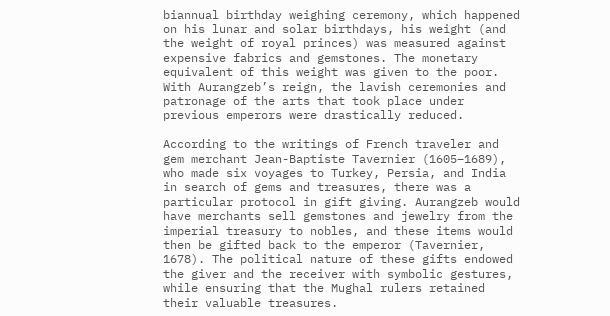biannual birthday weighing ceremony, which happened on his lunar and solar birthdays, his weight (and the weight of royal princes) was measured against expensive fabrics and gemstones. The monetary equivalent of this weight was given to the poor. With Aurangzeb’s reign, the lavish ceremonies and patronage of the arts that took place under previous emperors were drastically reduced.

According to the writings of French traveler and gem merchant Jean-Baptiste Tavernier (1605–1689), who made six voyages to Turkey, Persia, and India in search of gems and treasures, there was a particular protocol in gift giving. Aurangzeb would have merchants sell gemstones and jewelry from the imperial treasury to nobles, and these items would then be gifted back to the emperor (Tavernier, 1678). The political nature of these gifts endowed the giver and the receiver with symbolic gestures, while ensuring that the Mughal rulers retained their valuable treasures.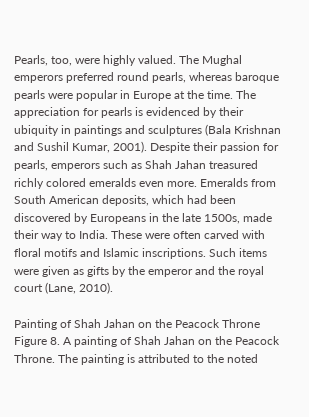Pearls, too, were highly valued. The Mughal emperors preferred round pearls, whereas baroque pearls were popular in Europe at the time. The appreciation for pearls is evidenced by their ubiquity in paintings and sculptures (Bala Krishnan and Sushil Kumar, 2001). Despite their passion for pearls, emperors such as Shah Jahan treasured richly colored emeralds even more. Emeralds from South American deposits, which had been discovered by Europeans in the late 1500s, made their way to India. These were often carved with floral motifs and Islamic inscriptions. Such items were given as gifts by the emperor and the royal court (Lane, 2010).

Painting of Shah Jahan on the Peacock Throne
Figure 8. A painting of Shah Jahan on the Peacock Throne. The painting is attributed to the noted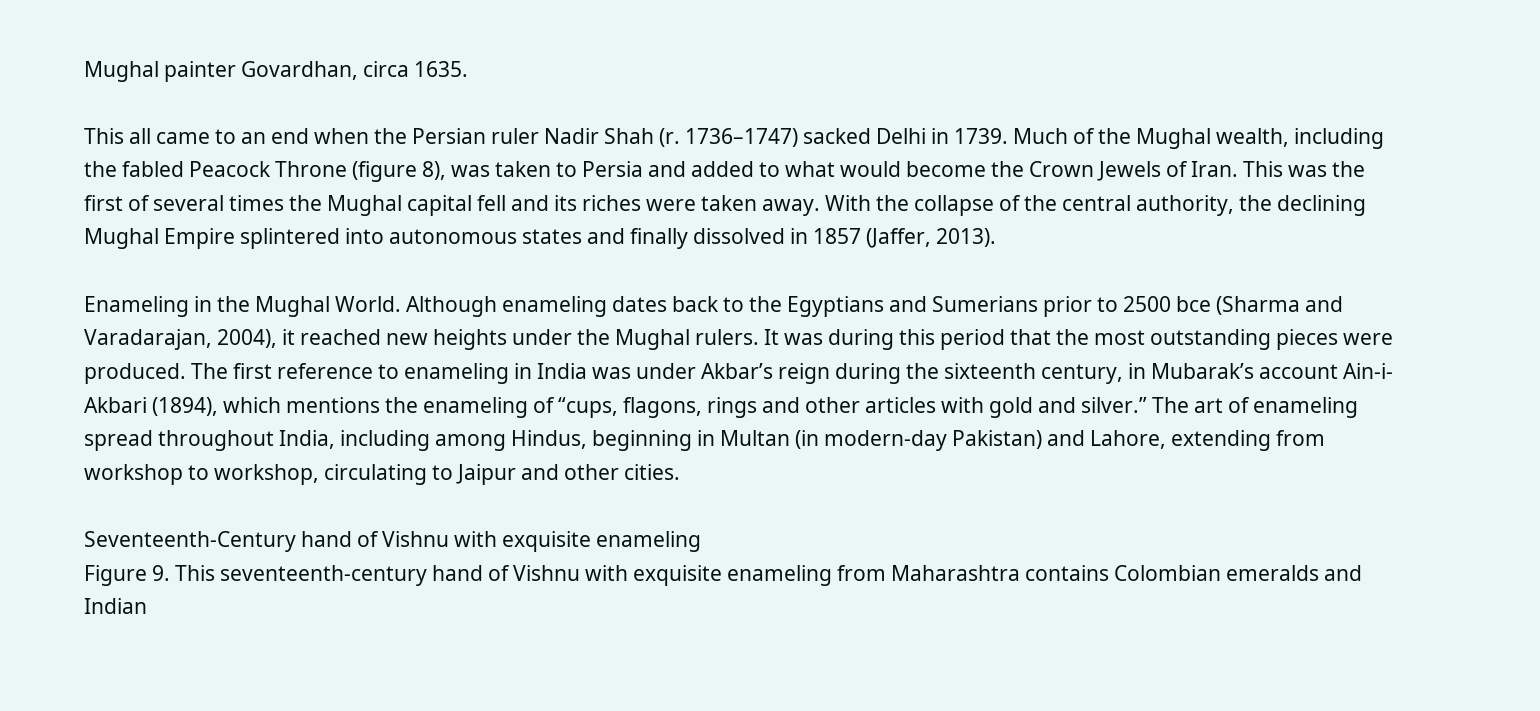Mughal painter Govardhan, circa 1635.

This all came to an end when the Persian ruler Nadir Shah (r. 1736–1747) sacked Delhi in 1739. Much of the Mughal wealth, including the fabled Peacock Throne (figure 8), was taken to Persia and added to what would become the Crown Jewels of Iran. This was the first of several times the Mughal capital fell and its riches were taken away. With the collapse of the central authority, the declining Mughal Empire splintered into autonomous states and finally dissolved in 1857 (Jaffer, 2013).

Enameling in the Mughal World. Although enameling dates back to the Egyptians and Sumerians prior to 2500 bce (Sharma and Varadarajan, 2004), it reached new heights under the Mughal rulers. It was during this period that the most outstanding pieces were produced. The first reference to enameling in India was under Akbar’s reign during the sixteenth century, in Mubarak’s account Ain-i-Akbari (1894), which mentions the enameling of “cups, flagons, rings and other articles with gold and silver.” The art of enameling spread throughout India, including among Hindus, beginning in Multan (in modern-day Pakistan) and Lahore, extending from workshop to workshop, circulating to Jaipur and other cities.

Seventeenth-Century hand of Vishnu with exquisite enameling
Figure 9. This seventeenth-century hand of Vishnu with exquisite enameling from Maharashtra contains Colombian emeralds and Indian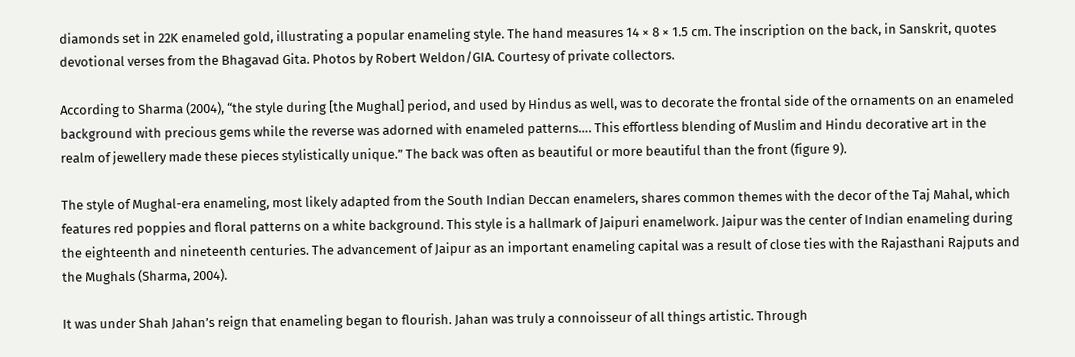diamonds set in 22K enameled gold, illustrating a popular enameling style. The hand measures 14 × 8 × 1.5 cm. The inscription on the back, in Sanskrit, quotes devotional verses from the Bhagavad Gita. Photos by Robert Weldon/GIA. Courtesy of private collectors.

According to Sharma (2004), “the style during [the Mughal] period, and used by Hindus as well, was to decorate the frontal side of the ornaments on an enameled background with precious gems while the reverse was adorned with enameled patterns…. This effortless blending of Muslim and Hindu decorative art in the realm of jewellery made these pieces stylistically unique.” The back was often as beautiful or more beautiful than the front (figure 9).

The style of Mughal-era enameling, most likely adapted from the South Indian Deccan enamelers, shares common themes with the decor of the Taj Mahal, which features red poppies and floral patterns on a white background. This style is a hallmark of Jaipuri enamelwork. Jaipur was the center of Indian enameling during the eighteenth and nineteenth centuries. The advancement of Jaipur as an important enameling capital was a result of close ties with the Rajasthani Rajputs and the Mughals (Sharma, 2004).

It was under Shah Jahan’s reign that enameling began to flourish. Jahan was truly a connoisseur of all things artistic. Through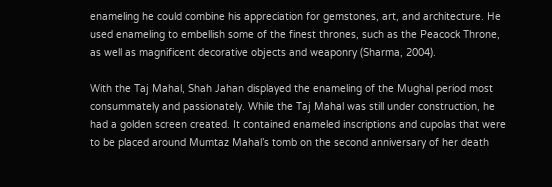enameling he could combine his appreciation for gemstones, art, and architecture. He used enameling to embellish some of the finest thrones, such as the Peacock Throne, as well as magnificent decorative objects and weaponry (Sharma, 2004).

With the Taj Mahal, Shah Jahan displayed the enameling of the Mughal period most consummately and passionately. While the Taj Mahal was still under construction, he had a golden screen created. It contained enameled inscriptions and cupolas that were to be placed around Mumtaz Mahal’s tomb on the second anniversary of her death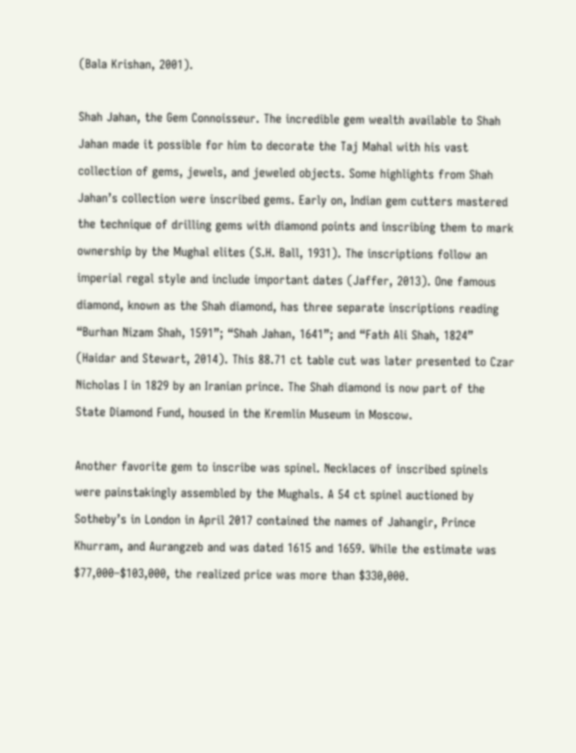(Bala Krishan, 2001).

Shah Jahan, the Gem Connoisseur. The incredible gem wealth available to Shah Jahan made it possible for him to decorate the Taj Mahal with his vast collection of gems, jewels, and jeweled objects. Some highlights from Shah Jahan’s collection were inscribed gems. Early on, Indian gem cutters mastered the technique of drilling gems with diamond points and inscribing them to mark ownership by the Mughal elites (S.H. Ball, 1931). The inscriptions follow an imperial regal style and include important dates (Jaffer, 2013). One famous diamond, known as the Shah diamond, has three separate inscriptions reading “Burhan Nizam Shah, 1591”; “Shah Jahan, 1641”; and “Fath Ali Shah, 1824” (Haidar and Stewart, 2014). This 88.71 ct table cut was later presented to Czar Nicholas I in 1829 by an Iranian prince. The Shah diamond is now part of the State Diamond Fund, housed in the Kremlin Museum in Moscow.

Another favorite gem to inscribe was spinel. Necklaces of inscribed spinels were painstakingly assembled by the Mughals. A 54 ct spinel auctioned by Sotheby’s in London in April 2017 contained the names of Jahangir, Prince Khurram, and Aurangzeb and was dated 1615 and 1659. While the estimate was $77,000–$103,000, the realized price was more than $330,000.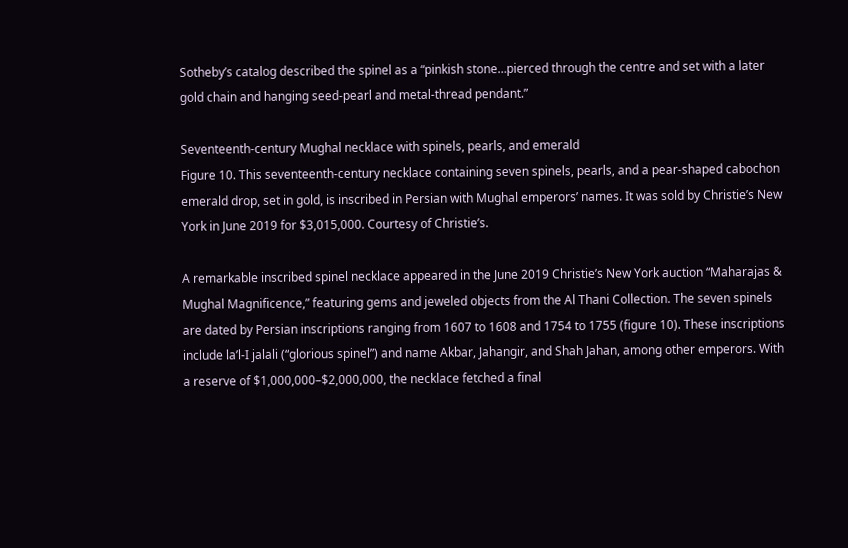Sotheby’s catalog described the spinel as a “pinkish stone…pierced through the centre and set with a later gold chain and hanging seed-pearl and metal-thread pendant.”

Seventeenth-century Mughal necklace with spinels, pearls, and emerald
Figure 10. This seventeenth-century necklace containing seven spinels, pearls, and a pear-shaped cabochon emerald drop, set in gold, is inscribed in Persian with Mughal emperors’ names. It was sold by Christie’s New York in June 2019 for $3,015,000. Courtesy of Christie’s.

A remarkable inscribed spinel necklace appeared in the June 2019 Christie’s New York auction “Maharajas & Mughal Magnificence,” featuring gems and jeweled objects from the Al Thani Collection. The seven spinels are dated by Persian inscriptions ranging from 1607 to 1608 and 1754 to 1755 (figure 10). These inscriptions include la’l-I jalali (“glorious spinel”) and name Akbar, Jahangir, and Shah Jahan, among other emperors. With a reserve of $1,000,000–$2,000,000, the necklace fetched a final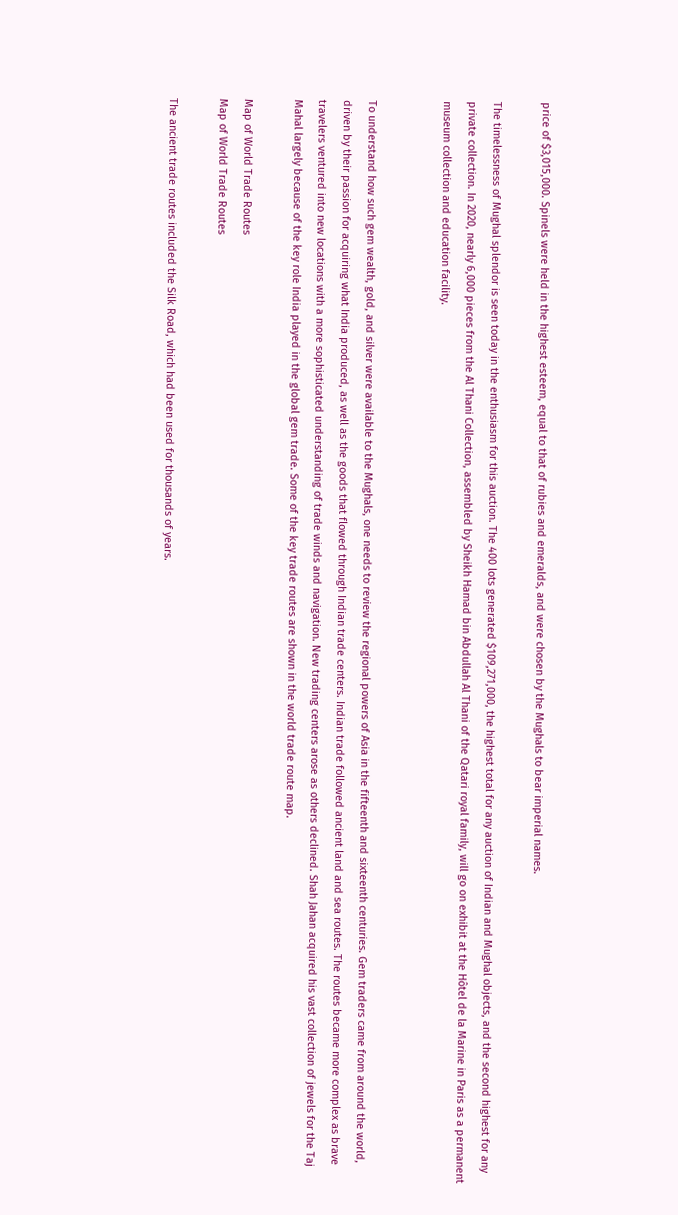price of $3,015,000. Spinels were held in the highest esteem, equal to that of rubies and emeralds, and were chosen by the Mughals to bear imperial names.

The timelessness of Mughal splendor is seen today in the enthusiasm for this auction. The 400 lots generated $109,271,000, the highest total for any auction of Indian and Mughal objects, and the second highest for any private collection. In 2020, nearly 6,000 pieces from the Al Thani Collection, assembled by Sheikh Hamad bin Abdullah Al Thani of the Qatari royal family, will go on exhibit at the Hôtel de la Marine in Paris as a permanent museum collection and education facility.


To understand how such gem wealth, gold, and silver were available to the Mughals, one needs to review the regional powers of Asia in the fifteenth and sixteenth centuries. Gem traders came from around the world, driven by their passion for acquiring what India produced, as well as the goods that flowed through Indian trade centers. Indian trade followed ancient land and sea routes. The routes became more complex as brave travelers ventured into new locations with a more sophisticated understanding of trade winds and navigation. New trading centers arose as others declined. Shah Jahan acquired his vast collection of jewels for the Taj Mahal largely because of the key role India played in the global gem trade. Some of the key trade routes are shown in the world trade route map.

Map of World Trade Routes
Map of World Trade Routes

The ancient trade routes included the Silk Road, which had been used for thousands of years.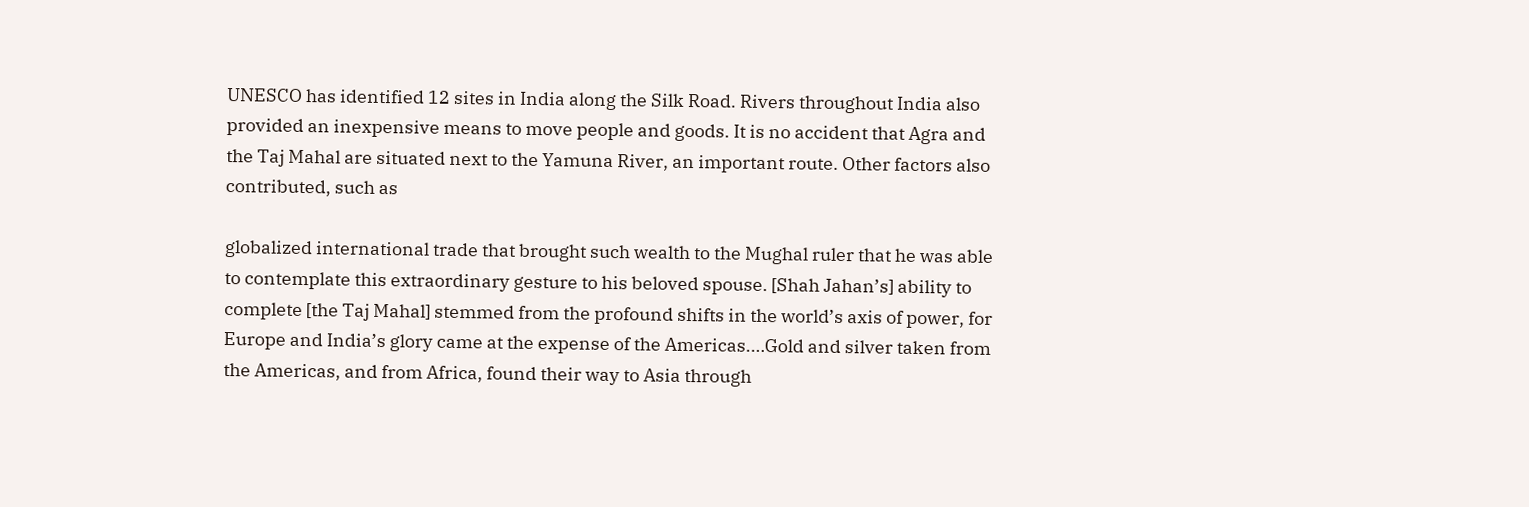UNESCO has identified 12 sites in India along the Silk Road. Rivers throughout India also provided an inexpensive means to move people and goods. It is no accident that Agra and the Taj Mahal are situated next to the Yamuna River, an important route. Other factors also contributed, such as

globalized international trade that brought such wealth to the Mughal ruler that he was able to contemplate this extraordinary gesture to his beloved spouse. [Shah Jahan’s] ability to complete [the Taj Mahal] stemmed from the profound shifts in the world’s axis of power, for Europe and India’s glory came at the expense of the Americas.…Gold and silver taken from the Americas, and from Africa, found their way to Asia through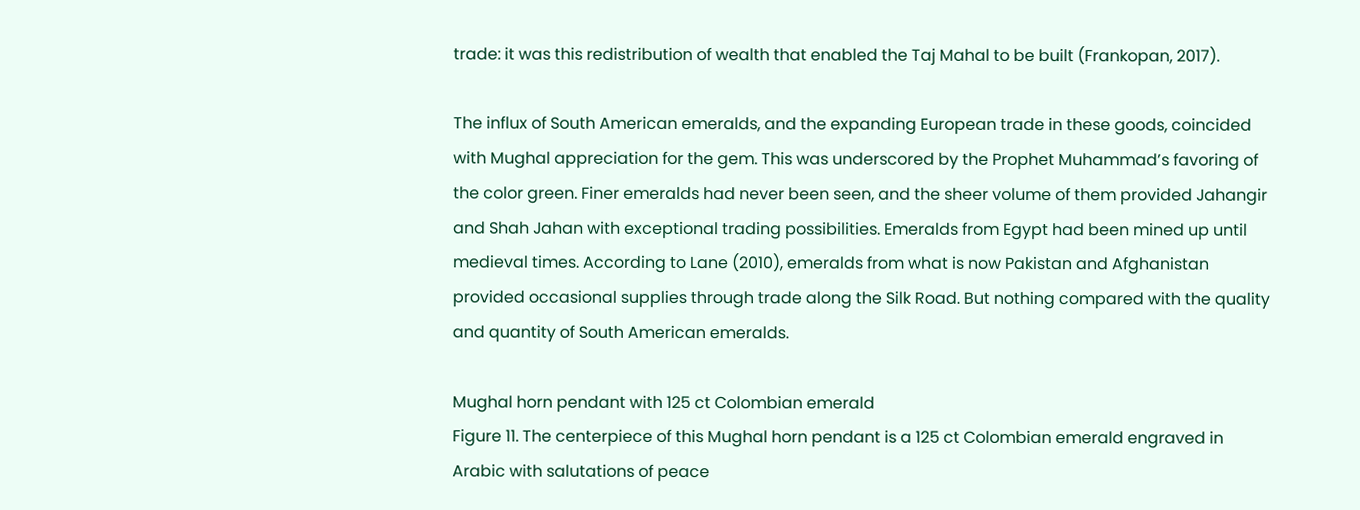trade: it was this redistribution of wealth that enabled the Taj Mahal to be built (Frankopan, 2017).

The influx of South American emeralds, and the expanding European trade in these goods, coincided with Mughal appreciation for the gem. This was underscored by the Prophet Muhammad’s favoring of the color green. Finer emeralds had never been seen, and the sheer volume of them provided Jahangir and Shah Jahan with exceptional trading possibilities. Emeralds from Egypt had been mined up until medieval times. According to Lane (2010), emeralds from what is now Pakistan and Afghanistan provided occasional supplies through trade along the Silk Road. But nothing compared with the quality and quantity of South American emeralds.

Mughal horn pendant with 125 ct Colombian emerald
Figure 11. The centerpiece of this Mughal horn pendant is a 125 ct Colombian emerald engraved in Arabic with salutations of peace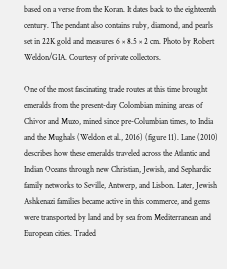based on a verse from the Koran. It dates back to the eighteenth century. The pendant also contains ruby, diamond, and pearls set in 22K gold and measures 6 × 8.5 × 2 cm. Photo by Robert Weldon/GIA. Courtesy of private collectors.

One of the most fascinating trade routes at this time brought emeralds from the present-day Colombian mining areas of Chivor and Muzo, mined since pre-Columbian times, to India and the Mughals (Weldon et al., 2016) (figure 11). Lane (2010) describes how these emeralds traveled across the Atlantic and Indian Oceans through new Christian, Jewish, and Sephardic family networks to Seville, Antwerp, and Lisbon. Later, Jewish Ashkenazi families became active in this commerce, and gems were transported by land and by sea from Mediterranean and European cities. Traded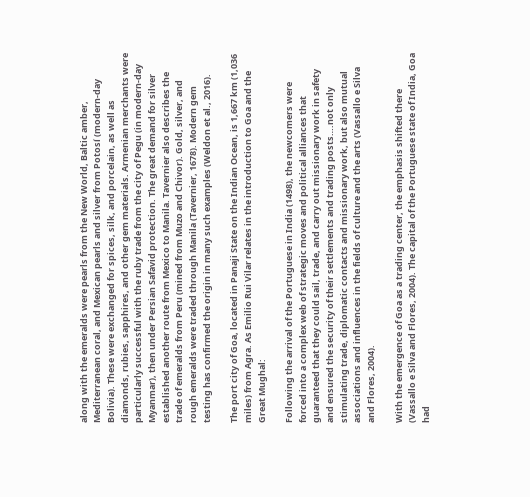along with the emeralds were pearls from the New World, Baltic amber, Mediterranean coral, and Mexican pearls and silver from Potosí (modern-day Bolivia). These were exchanged for spices, silk, and porcelain, as well as diamonds, rubies, sapphires, and other gem materials. Armenian merchants were particularly successful with the ruby trade from the city of Pegu (in modern-day Myanmar), then under Persian Safavid protection. The great demand for silver established another route from Mexico to Manila. Tavernier also describes the trade of emeralds from Peru (mined from Muzo and Chivor). Gold, silver, and rough emeralds were traded through Manila (Tavernier, 1678). Modern gem testing has confirmed the origin in many such examples (Weldon et al., 2016).

The port city of Goa, located in Panaji State on the Indian Ocean, is 1,667 km (1,036 miles) from Agra. As Emilio Rui Vilar relates in the introduction to Goa and the Great Mughal:

Following the arrival of the Portuguese in India (1498), the newcomers were forced into a complex web of strategic moves and political alliances that guaranteed that they could sail, trade, and carry out missionary work in safety and ensured the security of their settlements and trading posts….not only stimulating trade, diplomatic contacts and missionary work, but also mutual associations and influences in the fields of culture and the arts (Vassallo e Silva and Flores, 2004).

With the emergence of Goa as a trading center, the emphasis shifted there (Vassallo e Silva and Flores, 2004). The capital of the Portuguese state of India, Goa had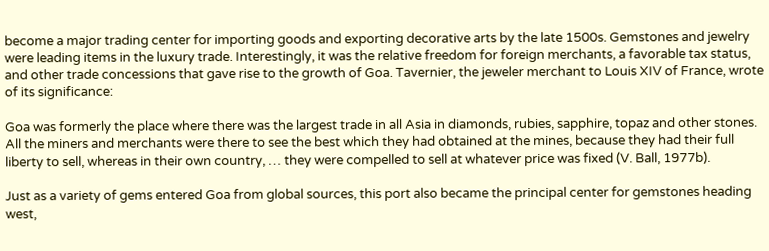become a major trading center for importing goods and exporting decorative arts by the late 1500s. Gemstones and jewelry were leading items in the luxury trade. Interestingly, it was the relative freedom for foreign merchants, a favorable tax status, and other trade concessions that gave rise to the growth of Goa. Tavernier, the jeweler merchant to Louis XIV of France, wrote of its significance:

Goa was formerly the place where there was the largest trade in all Asia in diamonds, rubies, sapphire, topaz and other stones. All the miners and merchants were there to see the best which they had obtained at the mines, because they had their full liberty to sell, whereas in their own country, … they were compelled to sell at whatever price was fixed (V. Ball, 1977b).

Just as a variety of gems entered Goa from global sources, this port also became the principal center for gemstones heading west,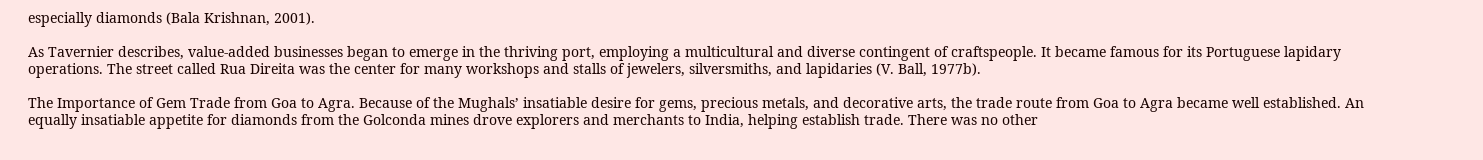especially diamonds (Bala Krishnan, 2001).

As Tavernier describes, value-added businesses began to emerge in the thriving port, employing a multicultural and diverse contingent of craftspeople. It became famous for its Portuguese lapidary operations. The street called Rua Direita was the center for many workshops and stalls of jewelers, silversmiths, and lapidaries (V. Ball, 1977b).

The Importance of Gem Trade from Goa to Agra. Because of the Mughals’ insatiable desire for gems, precious metals, and decorative arts, the trade route from Goa to Agra became well established. An equally insatiable appetite for diamonds from the Golconda mines drove explorers and merchants to India, helping establish trade. There was no other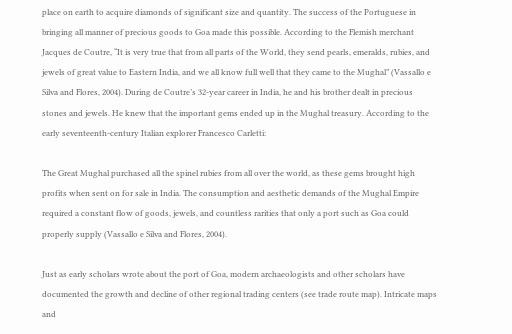place on earth to acquire diamonds of significant size and quantity. The success of the Portuguese in bringing all manner of precious goods to Goa made this possible. According to the Flemish merchant Jacques de Coutre, “It is very true that from all parts of the World, they send pearls, emeralds, rubies, and jewels of great value to Eastern India, and we all know full well that they came to the Mughal” (Vassallo e Silva and Flores, 2004). During de Coutre’s 32-year career in India, he and his brother dealt in precious stones and jewels. He knew that the important gems ended up in the Mughal treasury. According to the early seventeenth-century Italian explorer Francesco Carletti:

The Great Mughal purchased all the spinel rubies from all over the world, as these gems brought high profits when sent on for sale in India. The consumption and aesthetic demands of the Mughal Empire required a constant flow of goods, jewels, and countless rarities that only a port such as Goa could properly supply (Vassallo e Silva and Flores, 2004).

Just as early scholars wrote about the port of Goa, modern archaeologists and other scholars have documented the growth and decline of other regional trading centers (see trade route map). Intricate maps and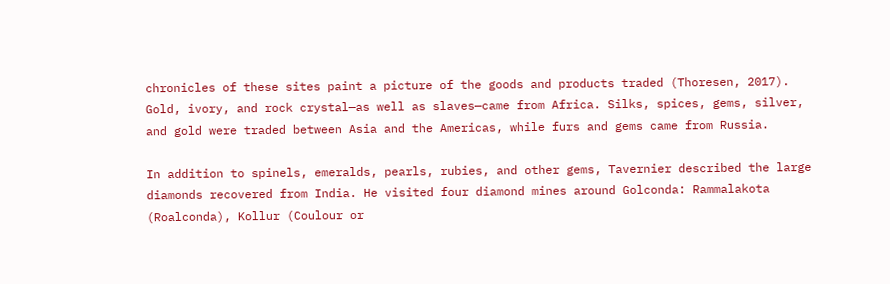chronicles of these sites paint a picture of the goods and products traded (Thoresen, 2017). Gold, ivory, and rock crystal—as well as slaves—came from Africa. Silks, spices, gems, silver, and gold were traded between Asia and the Americas, while furs and gems came from Russia.

In addition to spinels, emeralds, pearls, rubies, and other gems, Tavernier described the large diamonds recovered from India. He visited four diamond mines around Golconda: Rammalakota (Roalconda), Kollur (Coulour or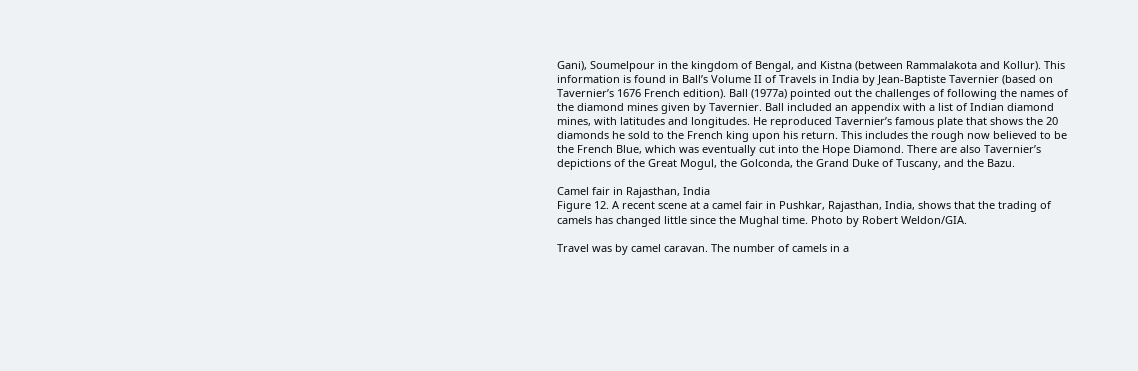Gani), Soumelpour in the kingdom of Bengal, and Kistna (between Rammalakota and Kollur). This information is found in Ball’s Volume II of Travels in India by Jean-Baptiste Tavernier (based on Tavernier’s 1676 French edition). Ball (1977a) pointed out the challenges of following the names of the diamond mines given by Tavernier. Ball included an appendix with a list of Indian diamond mines, with latitudes and longitudes. He reproduced Tavernier’s famous plate that shows the 20 diamonds he sold to the French king upon his return. This includes the rough now believed to be the French Blue, which was eventually cut into the Hope Diamond. There are also Tavernier’s depictions of the Great Mogul, the Golconda, the Grand Duke of Tuscany, and the Bazu.

Camel fair in Rajasthan, India
Figure 12. A recent scene at a camel fair in Pushkar, Rajasthan, India, shows that the trading of camels has changed little since the Mughal time. Photo by Robert Weldon/GIA.

Travel was by camel caravan. The number of camels in a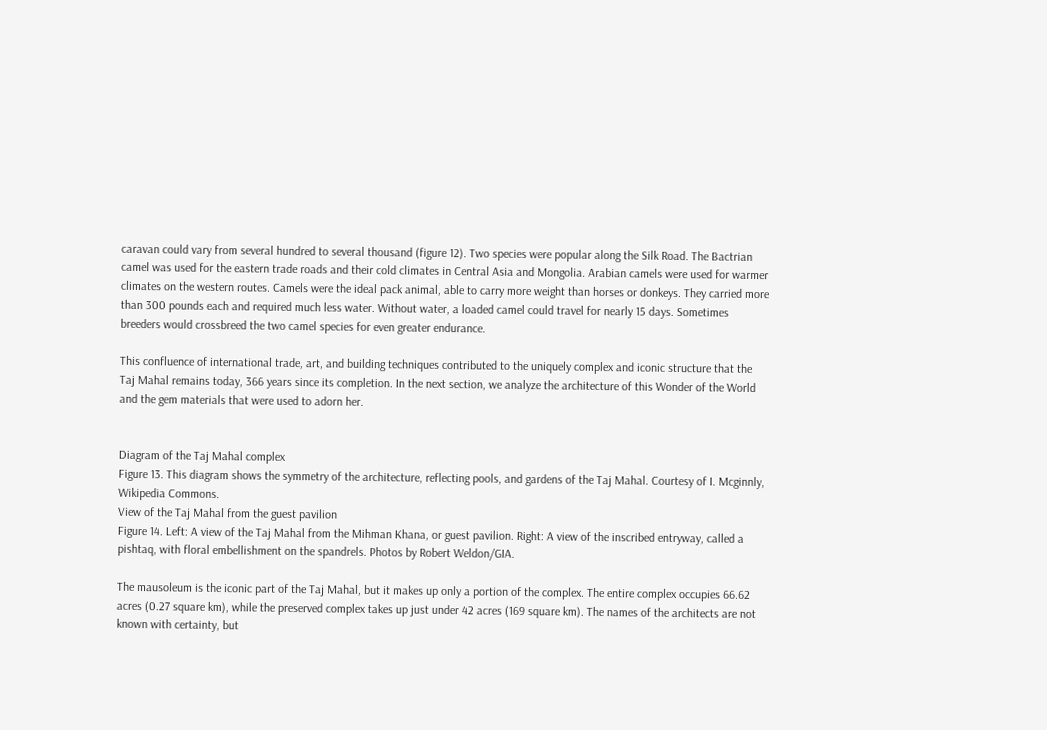caravan could vary from several hundred to several thousand (figure 12). Two species were popular along the Silk Road. The Bactrian camel was used for the eastern trade roads and their cold climates in Central Asia and Mongolia. Arabian camels were used for warmer climates on the western routes. Camels were the ideal pack animal, able to carry more weight than horses or donkeys. They carried more than 300 pounds each and required much less water. Without water, a loaded camel could travel for nearly 15 days. Sometimes breeders would crossbreed the two camel species for even greater endurance.

This confluence of international trade, art, and building techniques contributed to the uniquely complex and iconic structure that the Taj Mahal remains today, 366 years since its completion. In the next section, we analyze the architecture of this Wonder of the World and the gem materials that were used to adorn her.


Diagram of the Taj Mahal complex
Figure 13. This diagram shows the symmetry of the architecture, reflecting pools, and gardens of the Taj Mahal. Courtesy of I. Mcginnly, Wikipedia Commons.
View of the Taj Mahal from the guest pavilion
Figure 14. Left: A view of the Taj Mahal from the Mihman Khana, or guest pavilion. Right: A view of the inscribed entryway, called a pishtaq, with floral embellishment on the spandrels. Photos by Robert Weldon/GIA.

The mausoleum is the iconic part of the Taj Mahal, but it makes up only a portion of the complex. The entire complex occupies 66.62 acres (0.27 square km), while the preserved complex takes up just under 42 acres (169 square km). The names of the architects are not known with certainty, but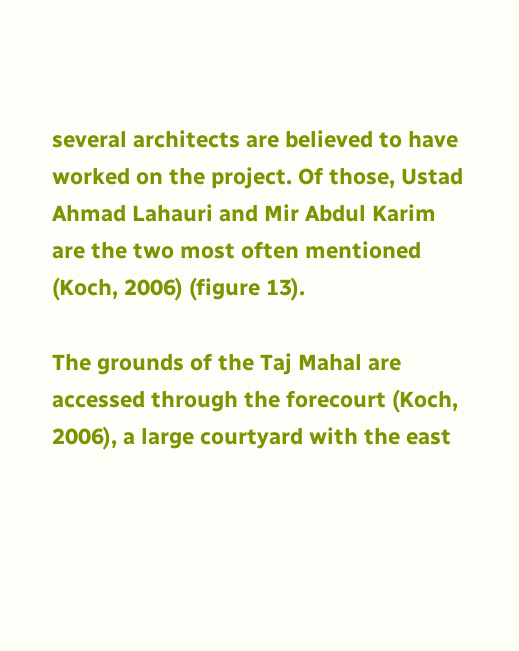several architects are believed to have worked on the project. Of those, Ustad Ahmad Lahauri and Mir Abdul Karim are the two most often mentioned (Koch, 2006) (figure 13).

The grounds of the Taj Mahal are accessed through the forecourt (Koch, 2006), a large courtyard with the east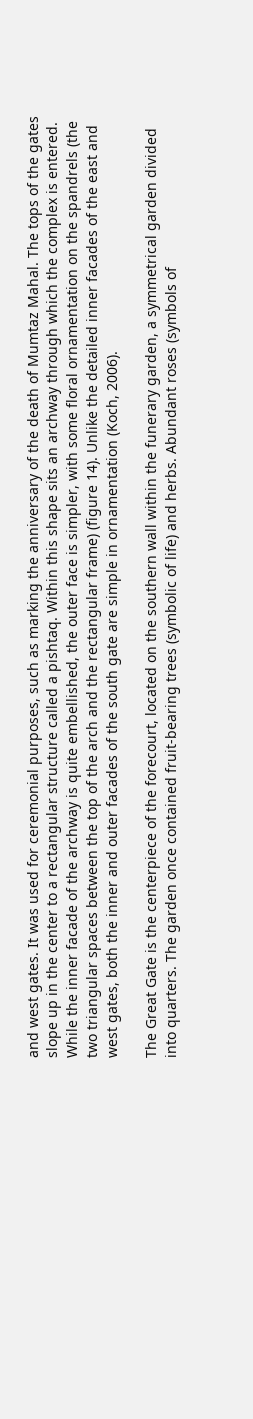and west gates. It was used for ceremonial purposes, such as marking the anniversary of the death of Mumtaz Mahal. The tops of the gates slope up in the center to a rectangular structure called a pishtaq. Within this shape sits an archway through which the complex is entered. While the inner facade of the archway is quite embellished, the outer face is simpler, with some floral ornamentation on the spandrels (the two triangular spaces between the top of the arch and the rectangular frame) (figure 14). Unlike the detailed inner facades of the east and west gates, both the inner and outer facades of the south gate are simple in ornamentation (Koch, 2006).

The Great Gate is the centerpiece of the forecourt, located on the southern wall within the funerary garden, a symmetrical garden divided into quarters. The garden once contained fruit-bearing trees (symbolic of life) and herbs. Abundant roses (symbols of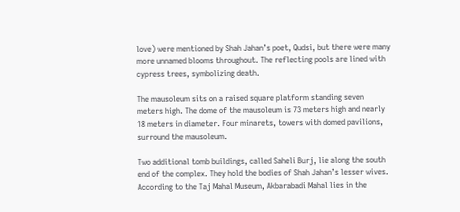love) were mentioned by Shah Jahan’s poet, Qudsi, but there were many more unnamed blooms throughout. The reflecting pools are lined with cypress trees, symbolizing death.

The mausoleum sits on a raised square platform standing seven meters high. The dome of the mausoleum is 73 meters high and nearly 18 meters in diameter. Four minarets, towers with domed pavilions, surround the mausoleum.

Two additional tomb buildings, called Saheli Burj, lie along the south end of the complex. They hold the bodies of Shah Jahan’s lesser wives. According to the Taj Mahal Museum, Akbarabadi Mahal lies in the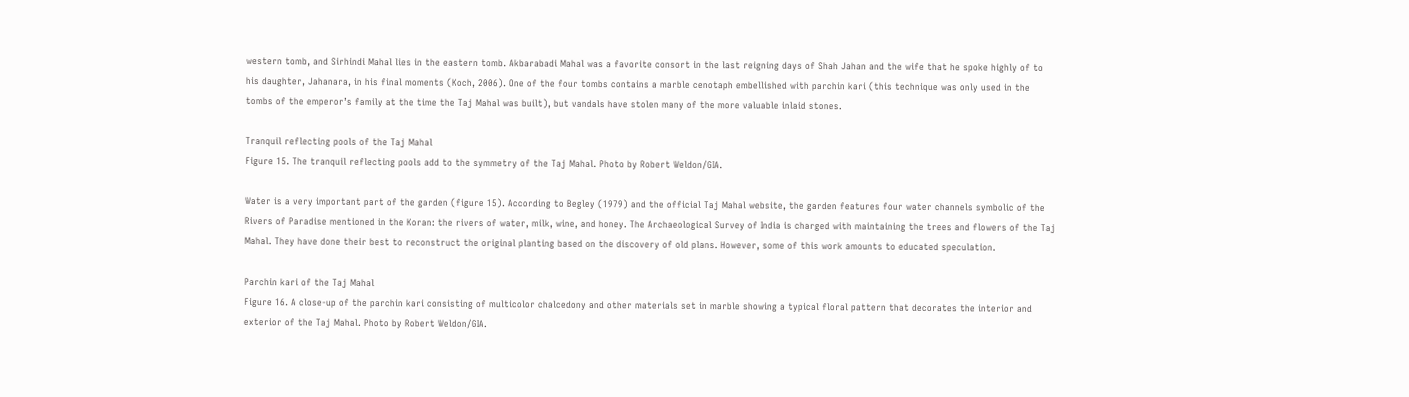western tomb, and Sirhindi Mahal lies in the eastern tomb. Akbarabadi Mahal was a favorite consort in the last reigning days of Shah Jahan and the wife that he spoke highly of to his daughter, Jahanara, in his final moments (Koch, 2006). One of the four tombs contains a marble cenotaph embellished with parchin kari (this technique was only used in the tombs of the emperor’s family at the time the Taj Mahal was built), but vandals have stolen many of the more valuable inlaid stones.

Tranquil reflecting pools of the Taj Mahal
Figure 15. The tranquil reflecting pools add to the symmetry of the Taj Mahal. Photo by Robert Weldon/GIA.

Water is a very important part of the garden (figure 15). According to Begley (1979) and the official Taj Mahal website, the garden features four water channels symbolic of the Rivers of Paradise mentioned in the Koran: the rivers of water, milk, wine, and honey. The Archaeological Survey of India is charged with maintaining the trees and flowers of the Taj Mahal. They have done their best to reconstruct the original planting based on the discovery of old plans. However, some of this work amounts to educated speculation.

Parchin kari of the Taj Mahal
Figure 16. A close-up of the parchin kari consisting of multicolor chalcedony and other materials set in marble showing a typical floral pattern that decorates the interior and exterior of the Taj Mahal. Photo by Robert Weldon/GIA.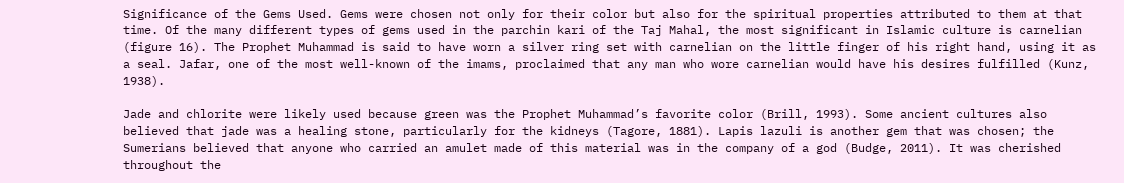Significance of the Gems Used. Gems were chosen not only for their color but also for the spiritual properties attributed to them at that time. Of the many different types of gems used in the parchin kari of the Taj Mahal, the most significant in Islamic culture is carnelian (figure 16). The Prophet Muhammad is said to have worn a silver ring set with carnelian on the little finger of his right hand, using it as a seal. Jafar, one of the most well-known of the imams, proclaimed that any man who wore carnelian would have his desires fulfilled (Kunz, 1938).

Jade and chlorite were likely used because green was the Prophet Muhammad’s favorite color (Brill, 1993). Some ancient cultures also believed that jade was a healing stone, particularly for the kidneys (Tagore, 1881). Lapis lazuli is another gem that was chosen; the Sumerians believed that anyone who carried an amulet made of this material was in the company of a god (Budge, 2011). It was cherished throughout the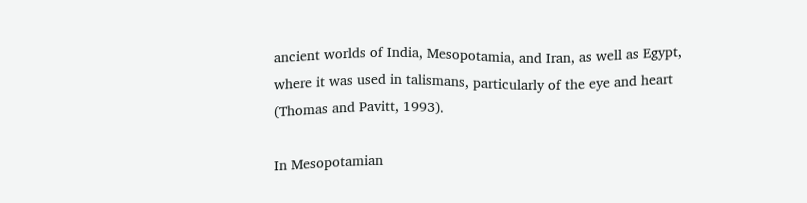ancient worlds of India, Mesopotamia, and Iran, as well as Egypt, where it was used in talismans, particularly of the eye and heart (Thomas and Pavitt, 1993).

In Mesopotamian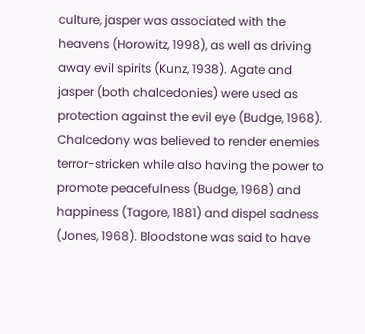culture, jasper was associated with the heavens (Horowitz, 1998), as well as driving away evil spirits (Kunz, 1938). Agate and jasper (both chalcedonies) were used as protection against the evil eye (Budge, 1968). Chalcedony was believed to render enemies terror-stricken while also having the power to promote peacefulness (Budge, 1968) and happiness (Tagore, 1881) and dispel sadness (Jones, 1968). Bloodstone was said to have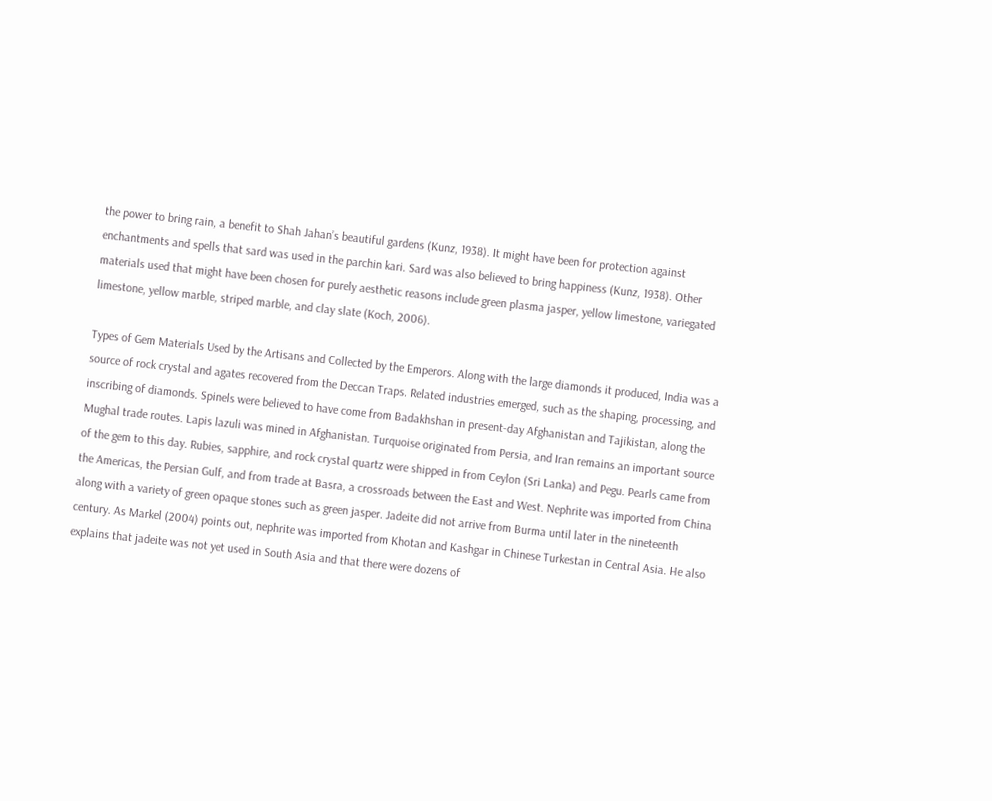the power to bring rain, a benefit to Shah Jahan’s beautiful gardens (Kunz, 1938). It might have been for protection against enchantments and spells that sard was used in the parchin kari. Sard was also believed to bring happiness (Kunz, 1938). Other materials used that might have been chosen for purely aesthetic reasons include green plasma jasper, yellow limestone, variegated limestone, yellow marble, striped marble, and clay slate (Koch, 2006).

Types of Gem Materials Used by the Artisans and Collected by the Emperors. Along with the large diamonds it produced, India was a source of rock crystal and agates recovered from the Deccan Traps. Related industries emerged, such as the shaping, processing, and inscribing of diamonds. Spinels were believed to have come from Badakhshan in present-day Afghanistan and Tajikistan, along the Mughal trade routes. Lapis lazuli was mined in Afghanistan. Turquoise originated from Persia, and Iran remains an important source of the gem to this day. Rubies, sapphire, and rock crystal quartz were shipped in from Ceylon (Sri Lanka) and Pegu. Pearls came from the Americas, the Persian Gulf, and from trade at Basra, a crossroads between the East and West. Nephrite was imported from China along with a variety of green opaque stones such as green jasper. Jadeite did not arrive from Burma until later in the nineteenth century. As Markel (2004) points out, nephrite was imported from Khotan and Kashgar in Chinese Turkestan in Central Asia. He also explains that jadeite was not yet used in South Asia and that there were dozens of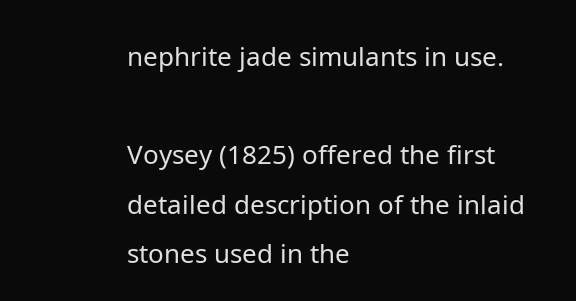nephrite jade simulants in use.

Voysey (1825) offered the first detailed description of the inlaid stones used in the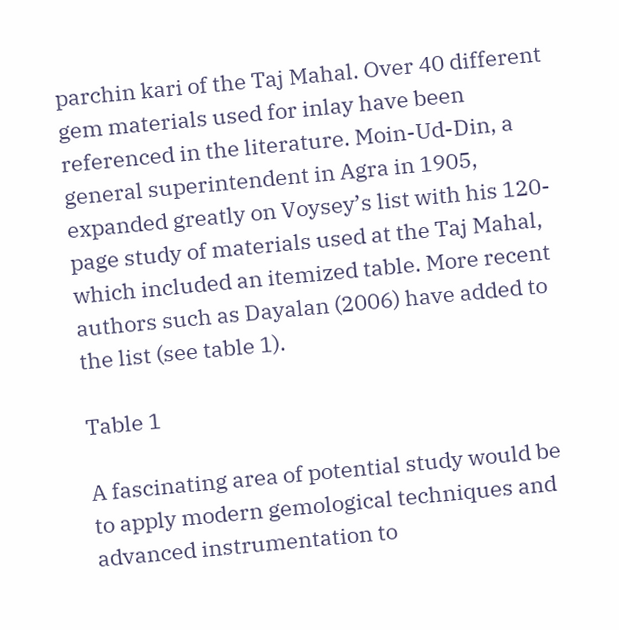parchin kari of the Taj Mahal. Over 40 different gem materials used for inlay have been referenced in the literature. Moin-Ud-Din, a general superintendent in Agra in 1905, expanded greatly on Voysey’s list with his 120-page study of materials used at the Taj Mahal, which included an itemized table. More recent authors such as Dayalan (2006) have added to the list (see table 1).

Table 1

A fascinating area of potential study would be to apply modern gemological techniques and advanced instrumentation to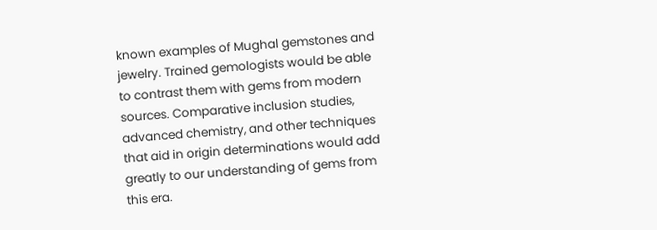known examples of Mughal gemstones and jewelry. Trained gemologists would be able to contrast them with gems from modern sources. Comparative inclusion studies, advanced chemistry, and other techniques that aid in origin determinations would add greatly to our understanding of gems from this era.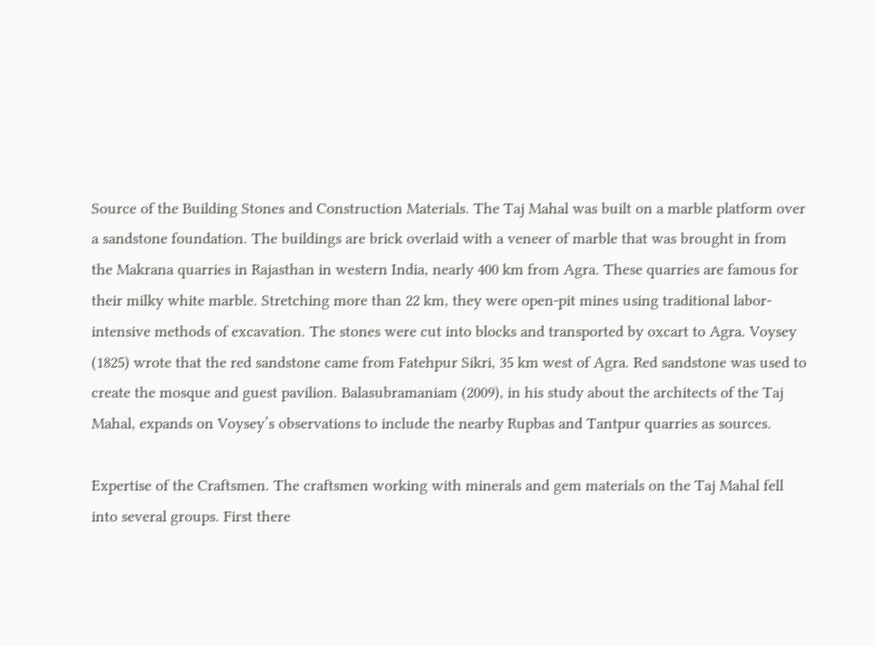Source of the Building Stones and Construction Materials. The Taj Mahal was built on a marble platform over a sandstone foundation. The buildings are brick overlaid with a veneer of marble that was brought in from the Makrana quarries in Rajasthan in western India, nearly 400 km from Agra. These quarries are famous for their milky white marble. Stretching more than 22 km, they were open-pit mines using traditional labor-intensive methods of excavation. The stones were cut into blocks and transported by oxcart to Agra. Voysey (1825) wrote that the red sandstone came from Fatehpur Sikri, 35 km west of Agra. Red sandstone was used to create the mosque and guest pavilion. Balasubramaniam (2009), in his study about the architects of the Taj Mahal, expands on Voysey’s observations to include the nearby Rupbas and Tantpur quarries as sources.

Expertise of the Craftsmen. The craftsmen working with minerals and gem materials on the Taj Mahal fell into several groups. First there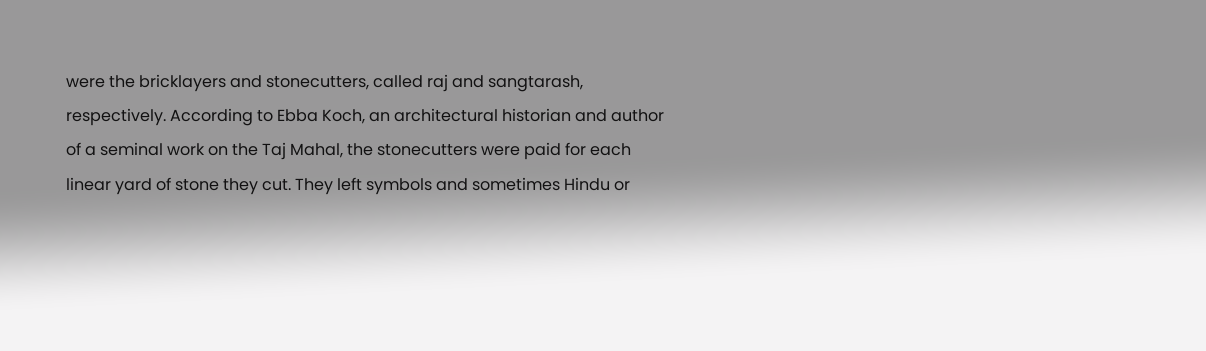were the bricklayers and stonecutters, called raj and sangtarash, respectively. According to Ebba Koch, an architectural historian and author of a seminal work on the Taj Mahal, the stonecutters were paid for each linear yard of stone they cut. They left symbols and sometimes Hindu or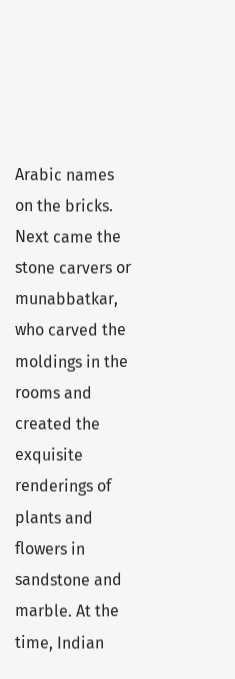Arabic names on the bricks. Next came the stone carvers or munabbatkar, who carved the moldings in the rooms and created the exquisite renderings of plants and flowers in sandstone and marble. At the time, Indian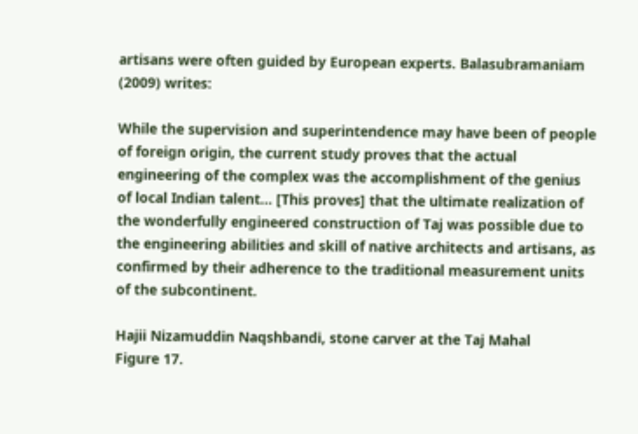artisans were often guided by European experts. Balasubramaniam (2009) writes:

While the supervision and superintendence may have been of people of foreign origin, the current study proves that the actual engineering of the complex was the accomplishment of the genius of local Indian talent… [This proves] that the ultimate realization of the wonderfully engineered construction of Taj was possible due to the engineering abilities and skill of native architects and artisans, as confirmed by their adherence to the traditional measurement units of the subcontinent.

Hajii Nizamuddin Naqshbandi, stone carver at the Taj Mahal
Figure 17.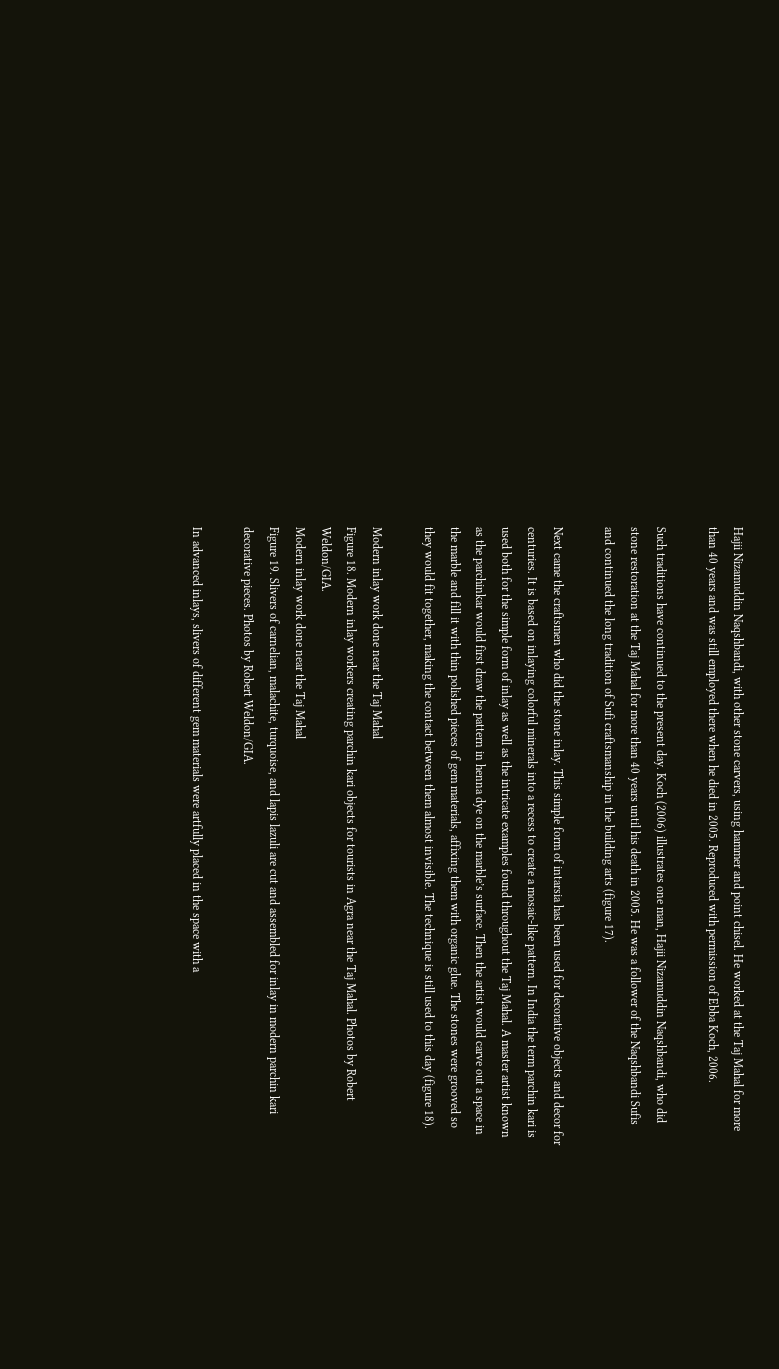Hajii Nizamuddin Naqshbandi, with other stone carvers, using hammer and point chisel. He worked at the Taj Mahal for more than 40 years and was still employed there when he died in 2005. Reproduced with permission of Ebba Koch, 2006.

Such traditions have continued to the present day. Koch (2006) illustrates one man, Hajii Nizamuddin Naqshbandi, who did stone restoration at the Taj Mahal for more than 40 years until his death in 2005. He was a follower of the Naqshbandi Sufis and continued the long tradition of Sufi craftsmanship in the building arts (figure 17).

Next came the craftsmen who did the stone inlay. This simple form of intarsia has been used for decorative objects and decor for centuries. It is based on inlaying colorful minerals into a recess to create a mosaic-like pattern. In India the term parchin kari is used both for the simple form of inlay as well as the intricate examples found throughout the Taj Mahal. A master artist known as the parchinkar would first draw the pattern in henna dye on the marble’s surface. Then the artist would carve out a space in the marble and fill it with thin polished pieces of gem materials, affixing them with organic glue. The stones were grooved so they would fit together, making the contact between them almost invisible. The technique is still used to this day (figure 18).

Modern inlay work done near the Taj Mahal
Figure 18. Modern inlay workers creating parchin kari objects for tourists in Agra near the Taj Mahal. Photos by Robert Weldon/GIA.
Modern inlay work done near the Taj Mahal
Figure 19. Slivers of carnelian, malachite, turquoise, and lapis lazuli are cut and assembled for inlay in modern parchin kari decorative pieces. Photos by Robert Weldon/GIA.

In advanced inlays, slivers of different gem materials were artfully placed in the space with a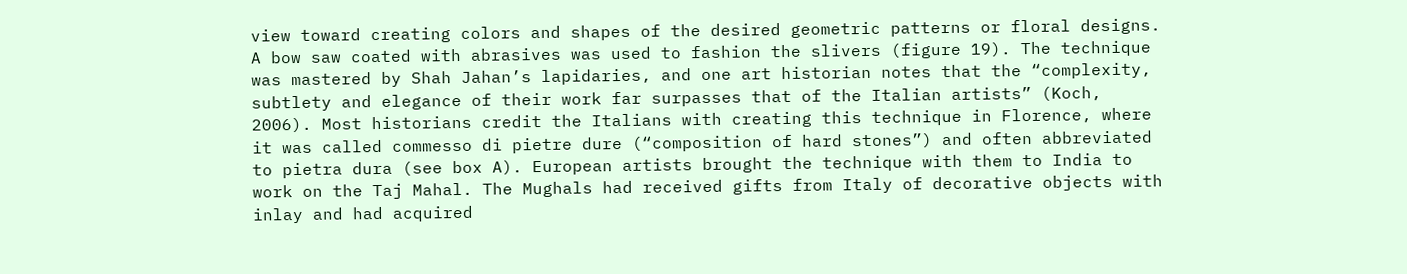view toward creating colors and shapes of the desired geometric patterns or floral designs. A bow saw coated with abrasives was used to fashion the slivers (figure 19). The technique was mastered by Shah Jahan’s lapidaries, and one art historian notes that the “complexity, subtlety and elegance of their work far surpasses that of the Italian artists” (Koch, 2006). Most historians credit the Italians with creating this technique in Florence, where it was called commesso di pietre dure (“composition of hard stones”) and often abbreviated to pietra dura (see box A). European artists brought the technique with them to India to work on the Taj Mahal. The Mughals had received gifts from Italy of decorative objects with inlay and had acquired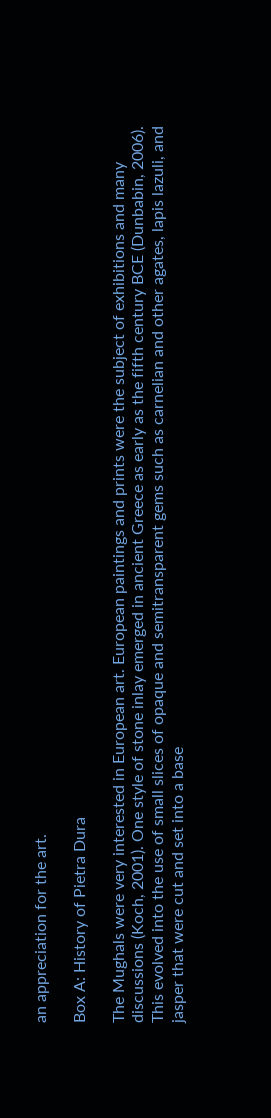an appreciation for the art.

Box A: History of Pietra Dura

The Mughals were very interested in European art. European paintings and prints were the subject of exhibitions and many discussions (Koch, 2001). One style of stone inlay emerged in ancient Greece as early as the fifth century BCE (Dunbabin, 2006). This evolved into the use of small slices of opaque and semitransparent gems such as carnelian and other agates, lapis lazuli, and jasper that were cut and set into a base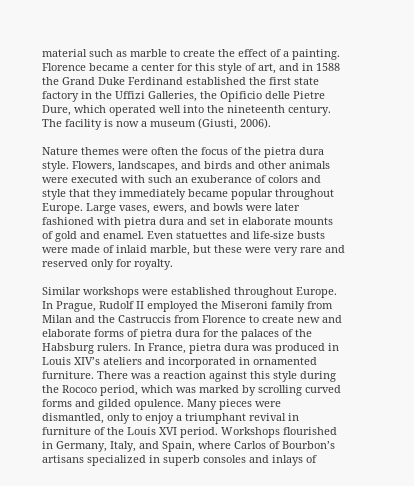material such as marble to create the effect of a painting. Florence became a center for this style of art, and in 1588 the Grand Duke Ferdinand established the first state factory in the Uffizi Galleries, the Opificio delle Pietre Dure, which operated well into the nineteenth century. The facility is now a museum (Giusti, 2006).

Nature themes were often the focus of the pietra dura style. Flowers, landscapes, and birds and other animals were executed with such an exuberance of colors and style that they immediately became popular throughout Europe. Large vases, ewers, and bowls were later fashioned with pietra dura and set in elaborate mounts of gold and enamel. Even statuettes and life-size busts were made of inlaid marble, but these were very rare and reserved only for royalty.

Similar workshops were established throughout Europe. In Prague, Rudolf II employed the Miseroni family from Milan and the Castruccis from Florence to create new and elaborate forms of pietra dura for the palaces of the Habsburg rulers. In France, pietra dura was produced in Louis XIV’s ateliers and incorporated in ornamented furniture. There was a reaction against this style during the Rococo period, which was marked by scrolling curved forms and gilded opulence. Many pieces were dismantled, only to enjoy a triumphant revival in furniture of the Louis XVI period. Workshops flourished in Germany, Italy, and Spain, where Carlos of Bourbon’s artisans specialized in superb consoles and inlays of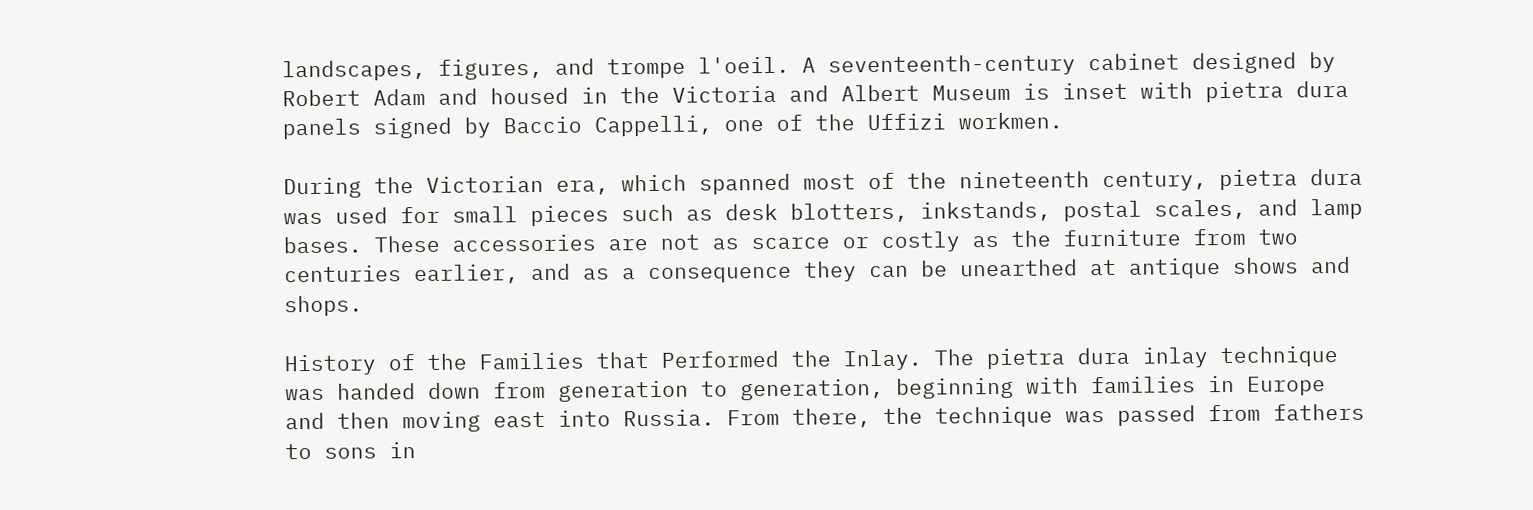landscapes, figures, and trompe l'oeil. A seventeenth-century cabinet designed by Robert Adam and housed in the Victoria and Albert Museum is inset with pietra dura panels signed by Baccio Cappelli, one of the Uffizi workmen.

During the Victorian era, which spanned most of the nineteenth century, pietra dura was used for small pieces such as desk blotters, inkstands, postal scales, and lamp bases. These accessories are not as scarce or costly as the furniture from two centuries earlier, and as a consequence they can be unearthed at antique shows and shops.

History of the Families that Performed the Inlay. The pietra dura inlay technique was handed down from generation to generation, beginning with families in Europe and then moving east into Russia. From there, the technique was passed from fathers to sons in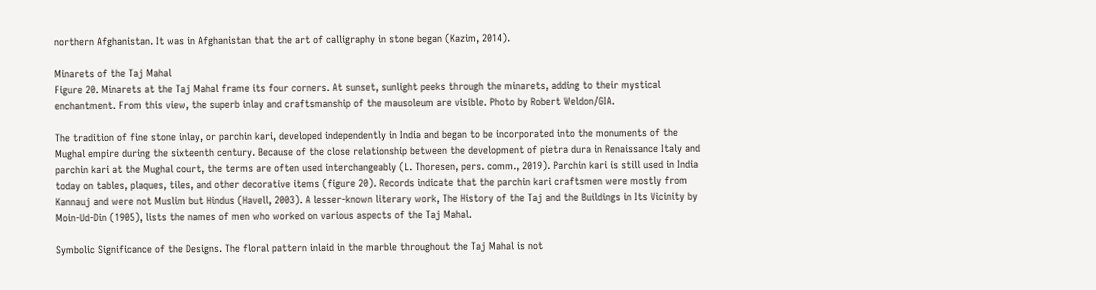northern Afghanistan. It was in Afghanistan that the art of calligraphy in stone began (Kazim, 2014).

Minarets of the Taj Mahal
Figure 20. Minarets at the Taj Mahal frame its four corners. At sunset, sunlight peeks through the minarets, adding to their mystical enchantment. From this view, the superb inlay and craftsmanship of the mausoleum are visible. Photo by Robert Weldon/GIA.

The tradition of fine stone inlay, or parchin kari, developed independently in India and began to be incorporated into the monuments of the Mughal empire during the sixteenth century. Because of the close relationship between the development of pietra dura in Renaissance Italy and parchin kari at the Mughal court, the terms are often used interchangeably (L. Thoresen, pers. comm., 2019). Parchin kari is still used in India today on tables, plaques, tiles, and other decorative items (figure 20). Records indicate that the parchin kari craftsmen were mostly from Kannauj and were not Muslim but Hindus (Havell, 2003). A lesser-known literary work, The History of the Taj and the Buildings in Its Vicinity by Moin-Ud-Din (1905), lists the names of men who worked on various aspects of the Taj Mahal.

Symbolic Significance of the Designs. The floral pattern inlaid in the marble throughout the Taj Mahal is not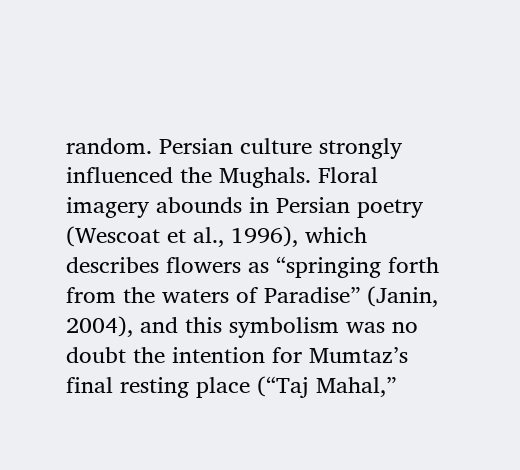random. Persian culture strongly influenced the Mughals. Floral imagery abounds in Persian poetry (Wescoat et al., 1996), which describes flowers as “springing forth from the waters of Paradise” (Janin, 2004), and this symbolism was no doubt the intention for Mumtaz’s final resting place (“Taj Mahal,”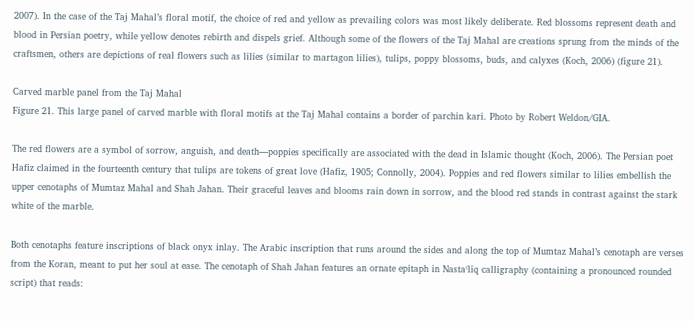2007). In the case of the Taj Mahal’s floral motif, the choice of red and yellow as prevailing colors was most likely deliberate. Red blossoms represent death and blood in Persian poetry, while yellow denotes rebirth and dispels grief. Although some of the flowers of the Taj Mahal are creations sprung from the minds of the craftsmen, others are depictions of real flowers such as lilies (similar to martagon lilies), tulips, poppy blossoms, buds, and calyxes (Koch, 2006) (figure 21).

Carved marble panel from the Taj Mahal
Figure 21. This large panel of carved marble with floral motifs at the Taj Mahal contains a border of parchin kari. Photo by Robert Weldon/GIA.

The red flowers are a symbol of sorrow, anguish, and death—poppies specifically are associated with the dead in Islamic thought (Koch, 2006). The Persian poet Hafiz claimed in the fourteenth century that tulips are tokens of great love (Hafiz, 1905; Connolly, 2004). Poppies and red flowers similar to lilies embellish the upper cenotaphs of Mumtaz Mahal and Shah Jahan. Their graceful leaves and blooms rain down in sorrow, and the blood red stands in contrast against the stark white of the marble.

Both cenotaphs feature inscriptions of black onyx inlay. The Arabic inscription that runs around the sides and along the top of Mumtaz Mahal’s cenotaph are verses from the Koran, meant to put her soul at ease. The cenotaph of Shah Jahan features an ornate epitaph in Nastaʿlīq calligraphy (containing a pronounced rounded script) that reads: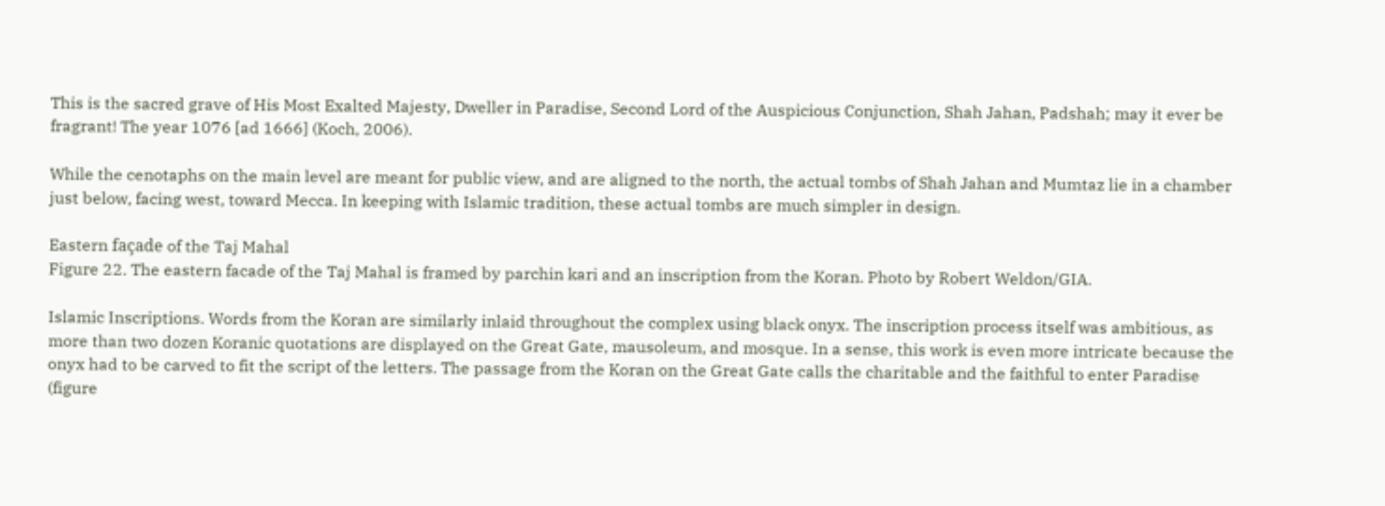This is the sacred grave of His Most Exalted Majesty, Dweller in Paradise, Second Lord of the Auspicious Conjunction, Shah Jahan, Padshah; may it ever be fragrant! The year 1076 [ad 1666] (Koch, 2006).

While the cenotaphs on the main level are meant for public view, and are aligned to the north, the actual tombs of Shah Jahan and Mumtaz lie in a chamber just below, facing west, toward Mecca. In keeping with Islamic tradition, these actual tombs are much simpler in design.

Eastern façade of the Taj Mahal
Figure 22. The eastern facade of the Taj Mahal is framed by parchin kari and an inscription from the Koran. Photo by Robert Weldon/GIA.

Islamic Inscriptions. Words from the Koran are similarly inlaid throughout the complex using black onyx. The inscription process itself was ambitious, as more than two dozen Koranic quotations are displayed on the Great Gate, mausoleum, and mosque. In a sense, this work is even more intricate because the onyx had to be carved to fit the script of the letters. The passage from the Koran on the Great Gate calls the charitable and the faithful to enter Paradise (figure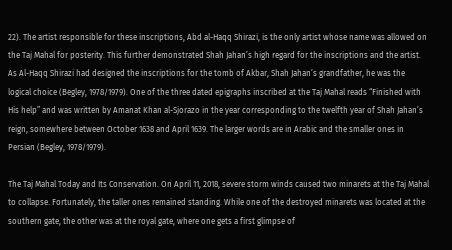22). The artist responsible for these inscriptions, Abd al-Haqq Shirazi, is the only artist whose name was allowed on the Taj Mahal for posterity. This further demonstrated Shah Jahan’s high regard for the inscriptions and the artist. As Al-Haqq Shirazi had designed the inscriptions for the tomb of Akbar, Shah Jahan’s grandfather, he was the logical choice (Begley, 1978/1979). One of the three dated epigraphs inscribed at the Taj Mahal reads “Finished with His help” and was written by Amanat Khan al-Sjorazo in the year corresponding to the twelfth year of Shah Jahan’s reign, somewhere between October 1638 and April 1639. The larger words are in Arabic and the smaller ones in Persian (Begley, 1978/1979).

The Taj Mahal Today and Its Conservation. On April 11, 2018, severe storm winds caused two minarets at the Taj Mahal to collapse. Fortunately, the taller ones remained standing. While one of the destroyed minarets was located at the southern gate, the other was at the royal gate, where one gets a first glimpse of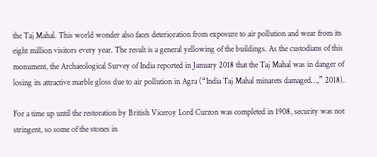the Taj Mahal. This world wonder also faces deterioration from exposure to air pollution and wear from its eight million visitors every year. The result is a general yellowing of the buildings. As the custodians of this monument, the Archaeological Survey of India reported in January 2018 that the Taj Mahal was in danger of losing its attractive marble gloss due to air pollution in Agra (“India Taj Mahal minarets damaged…,” 2018).

For a time up until the restoration by British Viceroy Lord Curzon was completed in 1908, security was not stringent, so some of the stones in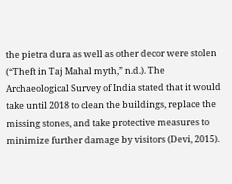the pietra dura as well as other decor were stolen (“Theft in Taj Mahal myth,” n.d.). The Archaeological Survey of India stated that it would take until 2018 to clean the buildings, replace the missing stones, and take protective measures to minimize further damage by visitors (Devi, 2015).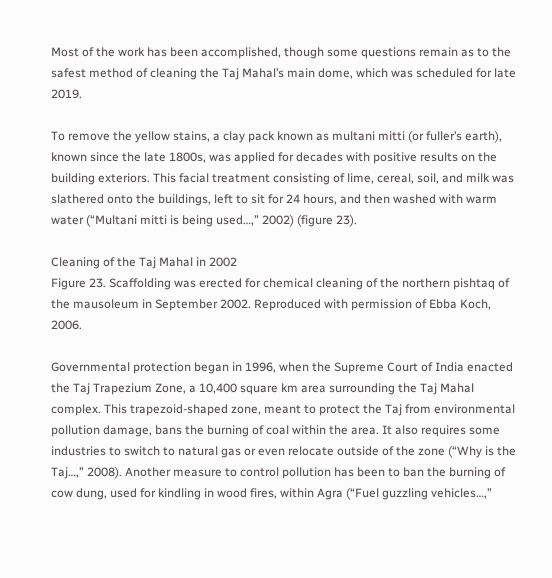Most of the work has been accomplished, though some questions remain as to the safest method of cleaning the Taj Mahal’s main dome, which was scheduled for late 2019.

To remove the yellow stains, a clay pack known as multani mitti (or fuller’s earth), known since the late 1800s, was applied for decades with positive results on the building exteriors. This facial treatment consisting of lime, cereal, soil, and milk was slathered onto the buildings, left to sit for 24 hours, and then washed with warm water (“Multani mitti is being used…,” 2002) (figure 23).

Cleaning of the Taj Mahal in 2002
Figure 23. Scaffolding was erected for chemical cleaning of the northern pishtaq of the mausoleum in September 2002. Reproduced with permission of Ebba Koch, 2006.

Governmental protection began in 1996, when the Supreme Court of India enacted the Taj Trapezium Zone, a 10,400 square km area surrounding the Taj Mahal complex. This trapezoid-shaped zone, meant to protect the Taj from environmental pollution damage, bans the burning of coal within the area. It also requires some industries to switch to natural gas or even relocate outside of the zone (“Why is the Taj…,” 2008). Another measure to control pollution has been to ban the burning of cow dung, used for kindling in wood fires, within Agra (“Fuel guzzling vehicles…,”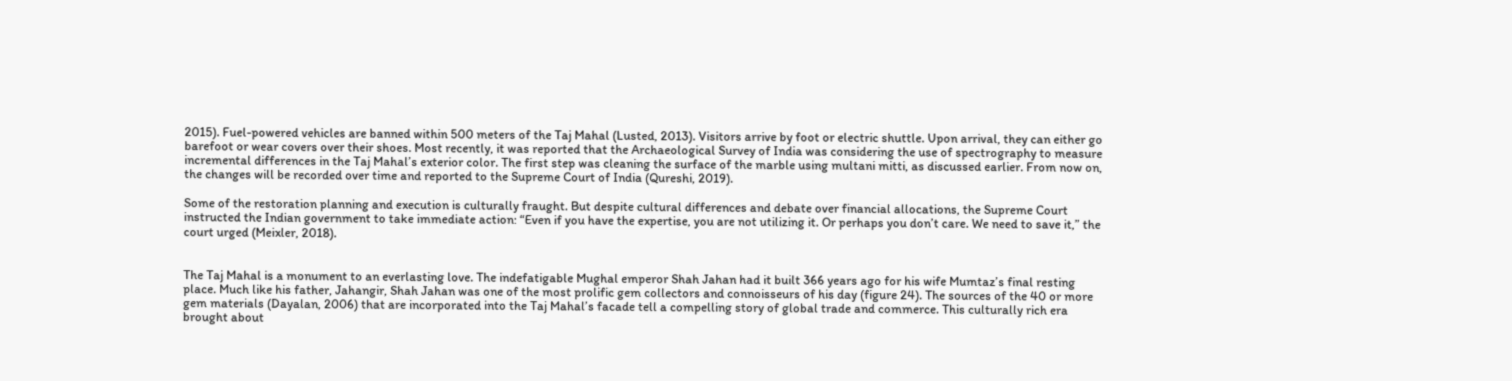2015). Fuel-powered vehicles are banned within 500 meters of the Taj Mahal (Lusted, 2013). Visitors arrive by foot or electric shuttle. Upon arrival, they can either go barefoot or wear covers over their shoes. Most recently, it was reported that the Archaeological Survey of India was considering the use of spectrography to measure incremental differences in the Taj Mahal’s exterior color. The first step was cleaning the surface of the marble using multani mitti, as discussed earlier. From now on, the changes will be recorded over time and reported to the Supreme Court of India (Qureshi, 2019).

Some of the restoration planning and execution is culturally fraught. But despite cultural differences and debate over financial allocations, the Supreme Court instructed the Indian government to take immediate action: “Even if you have the expertise, you are not utilizing it. Or perhaps you don’t care. We need to save it,” the court urged (Meixler, 2018).


The Taj Mahal is a monument to an everlasting love. The indefatigable Mughal emperor Shah Jahan had it built 366 years ago for his wife Mumtaz’s final resting place. Much like his father, Jahangir, Shah Jahan was one of the most prolific gem collectors and connoisseurs of his day (figure 24). The sources of the 40 or more gem materials (Dayalan, 2006) that are incorporated into the Taj Mahal’s facade tell a compelling story of global trade and commerce. This culturally rich era brought about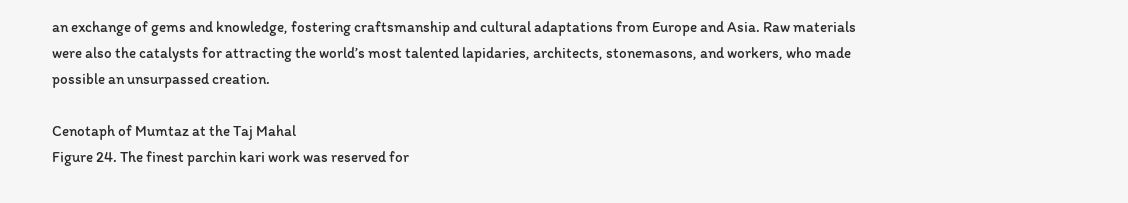an exchange of gems and knowledge, fostering craftsmanship and cultural adaptations from Europe and Asia. Raw materials were also the catalysts for attracting the world’s most talented lapidaries, architects, stonemasons, and workers, who made possible an unsurpassed creation.

Cenotaph of Mumtaz at the Taj Mahal
Figure 24. The finest parchin kari work was reserved for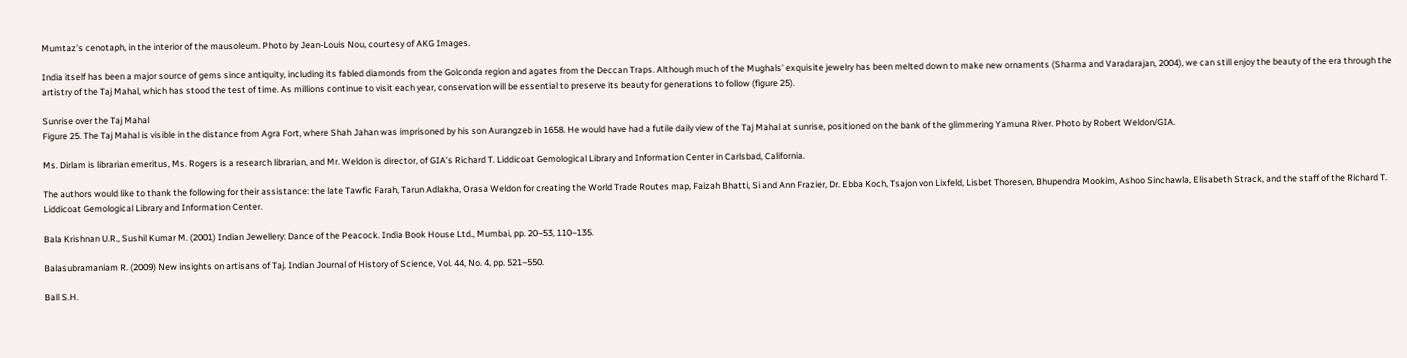Mumtaz’s cenotaph, in the interior of the mausoleum. Photo by Jean-Louis Nou, courtesy of AKG Images.

India itself has been a major source of gems since antiquity, including its fabled diamonds from the Golconda region and agates from the Deccan Traps. Although much of the Mughals’ exquisite jewelry has been melted down to make new ornaments (Sharma and Varadarajan, 2004), we can still enjoy the beauty of the era through the artistry of the Taj Mahal, which has stood the test of time. As millions continue to visit each year, conservation will be essential to preserve its beauty for generations to follow (figure 25).

Sunrise over the Taj Mahal
Figure 25. The Taj Mahal is visible in the distance from Agra Fort, where Shah Jahan was imprisoned by his son Aurangzeb in 1658. He would have had a futile daily view of the Taj Mahal at sunrise, positioned on the bank of the glimmering Yamuna River. Photo by Robert Weldon/GIA.

Ms. Dirlam is librarian emeritus, Ms. Rogers is a research librarian, and Mr. Weldon is director, of GIA’s Richard T. Liddicoat Gemological Library and Information Center in Carlsbad, California.

The authors would like to thank the following for their assistance: the late Tawfic Farah, Tarun Adlakha, Orasa Weldon for creating the World Trade Routes map, Faizah Bhatti, Si and Ann Frazier, Dr. Ebba Koch, Tsajon von Lixfeld, Lisbet Thoresen, Bhupendra Mookim, Ashoo Sinchawla, Elisabeth Strack, and the staff of the Richard T. Liddicoat Gemological Library and Information Center.

Bala Krishnan U.R., Sushil Kumar M. (2001) Indian Jewellery: Dance of the Peacock. India Book House Ltd., Mumbai, pp. 20–53, 110–135.

Balasubramaniam R. (2009) New insights on artisans of Taj. Indian Journal of History of Science, Vol. 44, No. 4, pp. 521–550.

Ball S.H.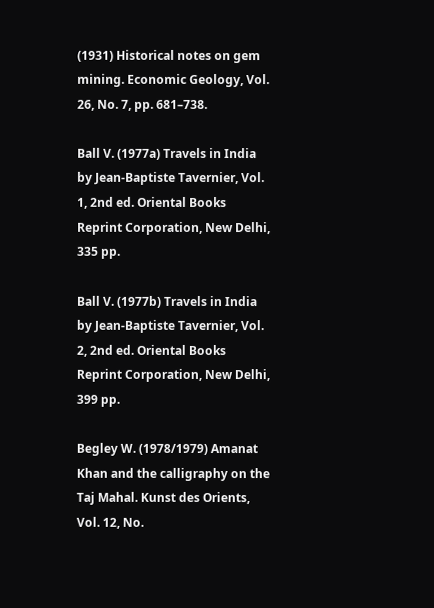(1931) Historical notes on gem mining. Economic Geology, Vol. 26, No. 7, pp. 681–738.

Ball V. (1977a) Travels in India by Jean-Baptiste Tavernier, Vol. 1, 2nd ed. Oriental Books Reprint Corporation, New Delhi, 335 pp.

Ball V. (1977b) Travels in India by Jean-Baptiste Tavernier, Vol. 2, 2nd ed. Oriental Books Reprint Corporation, New Delhi, 399 pp.

Begley W. (1978/1979) Amanat Khan and the calligraphy on the Taj Mahal. Kunst des Orients, Vol. 12, No.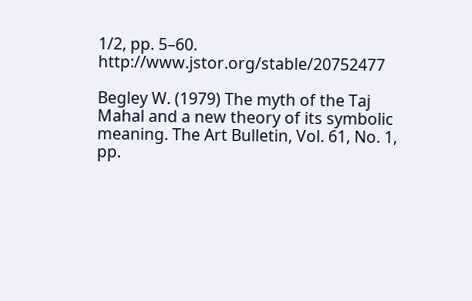1/2, pp. 5–60. http://www.jstor.org/stable/20752477

Begley W. (1979) The myth of the Taj Mahal and a new theory of its symbolic meaning. The Art Bulletin, Vol. 61, No. 1, pp.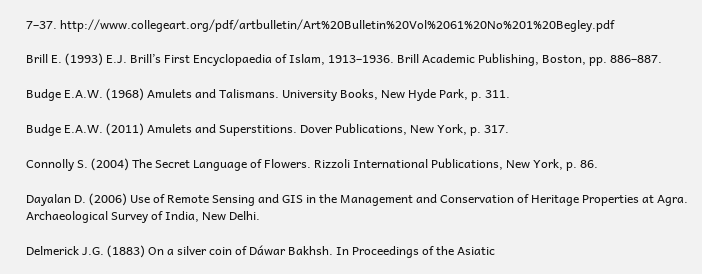7–37. http://www.collegeart.org/pdf/artbulletin/Art%20Bulletin%20Vol%2061%20No%201%20Begley.pdf

Brill E. (1993) E.J. Brill’s First Encyclopaedia of Islam, 1913–1936. Brill Academic Publishing, Boston, pp. 886–887.

Budge E.A.W. (1968) Amulets and Talismans. University Books, New Hyde Park, p. 311.

Budge E.A.W. (2011) Amulets and Superstitions. Dover Publications, New York, p. 317.

Connolly S. (2004) The Secret Language of Flowers. Rizzoli International Publications, New York, p. 86.

Dayalan D. (2006) Use of Remote Sensing and GIS in the Management and Conservation of Heritage Properties at Agra. Archaeological Survey of India, New Delhi.

Delmerick J.G. (1883) On a silver coin of Dáwar Bakhsh. In Proceedings of the Asiatic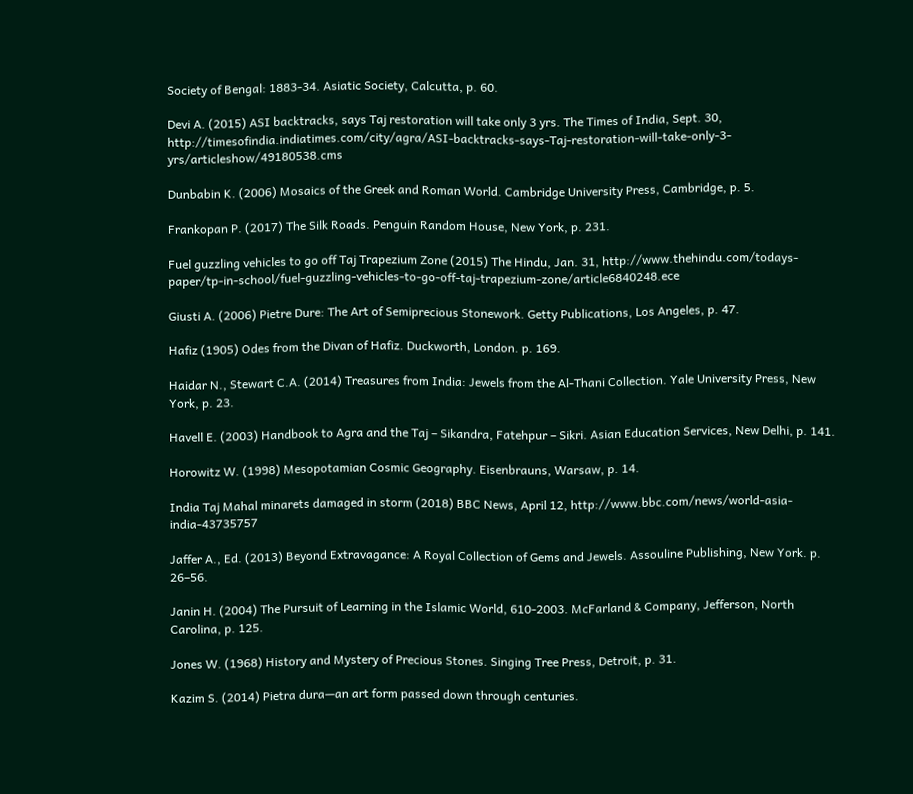Society of Bengal: 1883-34. Asiatic Society, Calcutta, p. 60.

Devi A. (2015) ASI backtracks, says Taj restoration will take only 3 yrs. The Times of India, Sept. 30, http://timesofindia.indiatimes.com/city/agra/ASI-backtracks-says-Taj-restoration-will-take-only-3-yrs/articleshow/49180538.cms

Dunbabin K. (2006) Mosaics of the Greek and Roman World. Cambridge University Press, Cambridge, p. 5.

Frankopan P. (2017) The Silk Roads. Penguin Random House, New York, p. 231.

Fuel guzzling vehicles to go off Taj Trapezium Zone (2015) The Hindu, Jan. 31, http://www.thehindu.com/todays-paper/tp-in-school/fuel-guzzling-vehicles-to-go-off-taj-trapezium-zone/article6840248.ece

Giusti A. (2006) Pietre Dure: The Art of Semiprecious Stonework. Getty Publications, Los Angeles, p. 47.

Hafiz (1905) Odes from the Divan of Hafiz. Duckworth, London. p. 169.

Haidar N., Stewart C.A. (2014) Treasures from India: Jewels from the Al-Thani Collection. Yale University Press, New York, p. 23.

Havell E. (2003) Handbook to Agra and the Taj – Sikandra, Fatehpur – Sikri. Asian Education Services, New Delhi, p. 141.

Horowitz W. (1998) Mesopotamian Cosmic Geography. Eisenbrauns, Warsaw, p. 14.

India Taj Mahal minarets damaged in storm (2018) BBC News, April 12, http://www.bbc.com/news/world-asia-india-43735757

Jaffer A., Ed. (2013) Beyond Extravagance: A Royal Collection of Gems and Jewels. Assouline Publishing, New York. p. 26–56.

Janin H. (2004) The Pursuit of Learning in the Islamic World, 610-2003. McFarland & Company, Jefferson, North Carolina, p. 125.

Jones W. (1968) History and Mystery of Precious Stones. Singing Tree Press, Detroit, p. 31.

Kazim S. (2014) Pietra dura—an art form passed down through centuries.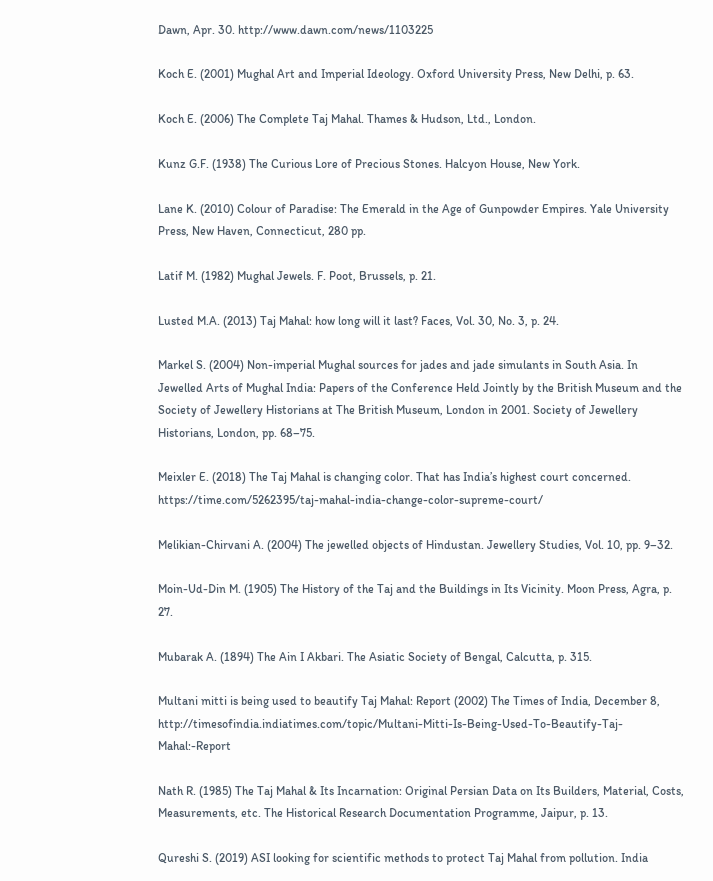Dawn, Apr. 30. http://www.dawn.com/news/1103225

Koch E. (2001) Mughal Art and Imperial Ideology. Oxford University Press, New Delhi, p. 63.

Koch E. (2006) The Complete Taj Mahal. Thames & Hudson, Ltd., London.

Kunz G.F. (1938) The Curious Lore of Precious Stones. Halcyon House, New York.

Lane K. (2010) Colour of Paradise: The Emerald in the Age of Gunpowder Empires. Yale University Press, New Haven, Connecticut, 280 pp.

Latif M. (1982) Mughal Jewels. F. Poot, Brussels, p. 21.

Lusted M.A. (2013) Taj Mahal: how long will it last? Faces, Vol. 30, No. 3, p. 24.

Markel S. (2004) Non-imperial Mughal sources for jades and jade simulants in South Asia. In Jewelled Arts of Mughal India: Papers of the Conference Held Jointly by the British Museum and the Society of Jewellery Historians at The British Museum, London in 2001. Society of Jewellery Historians, London, pp. 68–75.

Meixler E. (2018) The Taj Mahal is changing color. That has India’s highest court concerned. https://time.com/5262395/taj-mahal-india-change-color-supreme-court/

Melikian-Chirvani A. (2004) The jewelled objects of Hindustan. Jewellery Studies, Vol. 10, pp. 9–32.

Moin-Ud-Din M. (1905) The History of the Taj and the Buildings in Its Vicinity. Moon Press, Agra, p. 27.

Mubarak A. (1894) The Ain I Akbari. The Asiatic Society of Bengal, Calcutta, p. 315.

Multani mitti is being used to beautify Taj Mahal: Report (2002) The Times of India, December 8, http://timesofindia.indiatimes.com/topic/Multani-Mitti-Is-Being-Used-To-Beautify-Taj-Mahal:-Report

Nath R. (1985) The Taj Mahal & Its Incarnation: Original Persian Data on Its Builders, Material, Costs, Measurements, etc. The Historical Research Documentation Programme, Jaipur, p. 13.

Qureshi S. (2019) ASI looking for scientific methods to protect Taj Mahal from pollution. India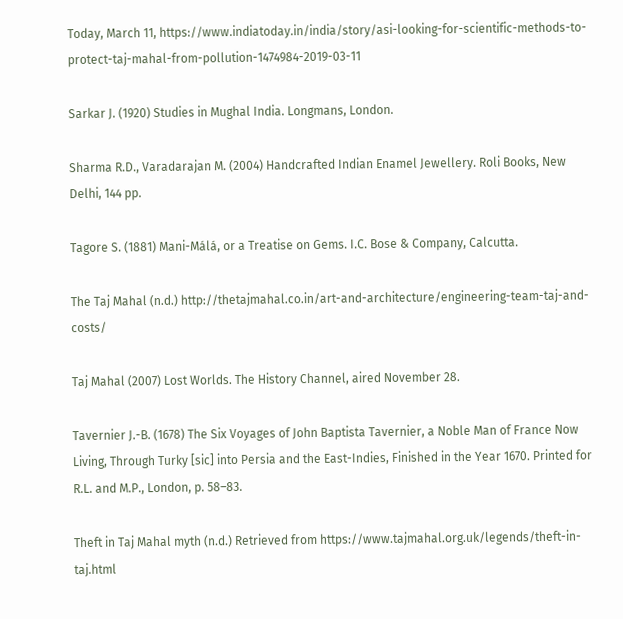Today, March 11, https://www.indiatoday.in/india/story/asi-looking-for-scientific-methods-to-protect-taj-mahal-from-pollution-1474984-2019-03-11

Sarkar J. (1920) Studies in Mughal India. Longmans, London.

Sharma R.D., Varadarajan M. (2004) Handcrafted Indian Enamel Jewellery. Roli Books, New Delhi, 144 pp.

Tagore S. (1881) Mani-Málá, or a Treatise on Gems. I.C. Bose & Company, Calcutta.

The Taj Mahal (n.d.) http://thetajmahal.co.in/art-and-architecture/engineering-team-taj-and-costs/

Taj Mahal (2007) Lost Worlds. The History Channel, aired November 28.

Tavernier J.-B. (1678) The Six Voyages of John Baptista Tavernier, a Noble Man of France Now Living, Through Turky [sic] into Persia and the East-Indies, Finished in the Year 1670. Printed for R.L. and M.P., London, p. 58–83.

Theft in Taj Mahal myth (n.d.) Retrieved from https://www.tajmahal.org.uk/legends/theft-in-taj.html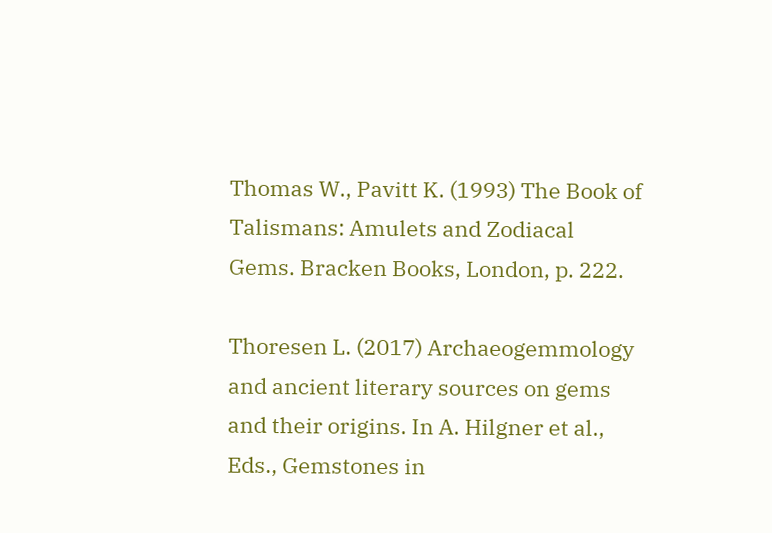Thomas W., Pavitt K. (1993) The Book of Talismans: Amulets and Zodiacal Gems. Bracken Books, London, p. 222.

Thoresen L. (2017) Archaeogemmology and ancient literary sources on gems and their origins. In A. Hilgner et al., Eds., Gemstones in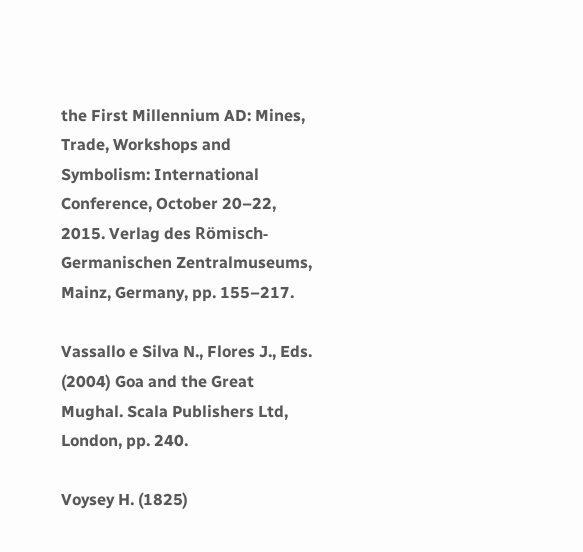the First Millennium AD: Mines, Trade, Workshops and Symbolism: International Conference, October 20–22, 2015. Verlag des Römisch-Germanischen Zentralmuseums, Mainz, Germany, pp. 155–217.

Vassallo e Silva N., Flores J., Eds. (2004) Goa and the Great Mughal. Scala Publishers Ltd, London, pp. 240.

Voysey H. (1825)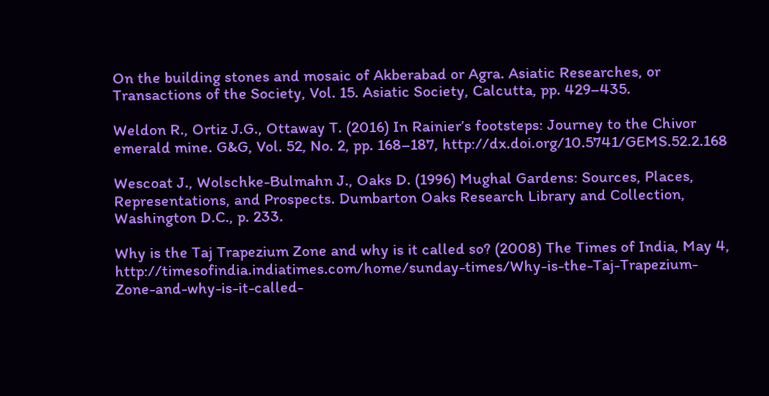On the building stones and mosaic of Akberabad or Agra. Asiatic Researches, or Transactions of the Society, Vol. 15. Asiatic Society, Calcutta, pp. 429–435.

Weldon R., Ortiz J.G., Ottaway T. (2016) In Rainier’s footsteps: Journey to the Chivor emerald mine. G&G, Vol. 52, No. 2, pp. 168–187, http://dx.doi.org/10.5741/GEMS.52.2.168

Wescoat J., Wolschke-Bulmahn J., Oaks D. (1996) Mughal Gardens: Sources, Places, Representations, and Prospects. Dumbarton Oaks Research Library and Collection, Washington D.C., p. 233.

Why is the Taj Trapezium Zone and why is it called so? (2008) The Times of India, May 4, http://timesofindia.indiatimes.com/home/sunday-times/Why-is-the-Taj-Trapezium-Zone-and-why-is-it-called-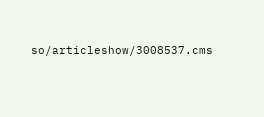so/articleshow/3008537.cms